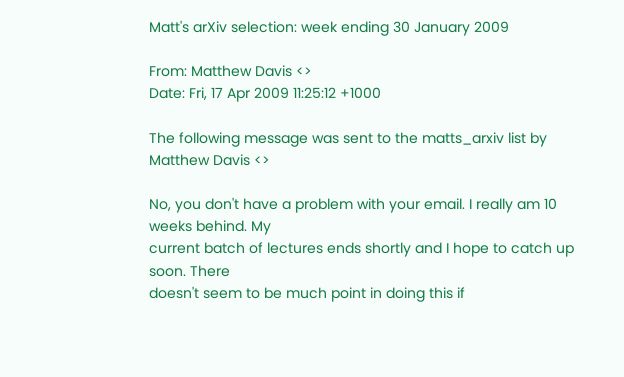Matt's arXiv selection: week ending 30 January 2009

From: Matthew Davis <>
Date: Fri, 17 Apr 2009 11:25:12 +1000

The following message was sent to the matts_arxiv list by Matthew Davis <>

No, you don't have a problem with your email. I really am 10 weeks behind. My
current batch of lectures ends shortly and I hope to catch up soon. There
doesn't seem to be much point in doing this if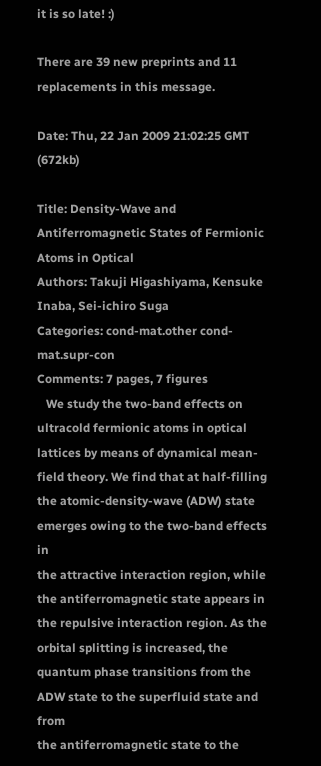it is so late! :)

There are 39 new preprints and 11 replacements in this message.

Date: Thu, 22 Jan 2009 21:02:25 GMT (672kb)

Title: Density-Wave and Antiferromagnetic States of Fermionic Atoms in Optical
Authors: Takuji Higashiyama, Kensuke Inaba, Sei-ichiro Suga
Categories: cond-mat.other cond-mat.supr-con
Comments: 7 pages, 7 figures
   We study the two-band effects on ultracold fermionic atoms in optical
lattices by means of dynamical mean-field theory. We find that at half-filling
the atomic-density-wave (ADW) state emerges owing to the two-band effects in
the attractive interaction region, while the antiferromagnetic state appears in
the repulsive interaction region. As the orbital splitting is increased, the
quantum phase transitions from the ADW state to the superfluid state and from
the antiferromagnetic state to the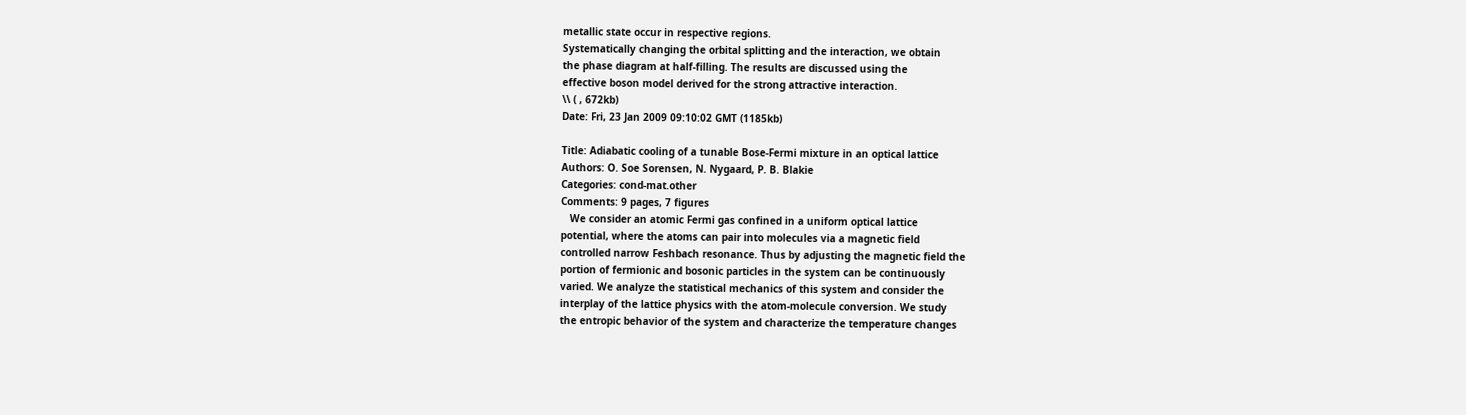metallic state occur in respective regions.
Systematically changing the orbital splitting and the interaction, we obtain
the phase diagram at half-filling. The results are discussed using the
effective boson model derived for the strong attractive interaction.
\\ ( , 672kb)
Date: Fri, 23 Jan 2009 09:10:02 GMT (1185kb)

Title: Adiabatic cooling of a tunable Bose-Fermi mixture in an optical lattice
Authors: O. Soe Sorensen, N. Nygaard, P. B. Blakie
Categories: cond-mat.other
Comments: 9 pages, 7 figures
   We consider an atomic Fermi gas confined in a uniform optical lattice
potential, where the atoms can pair into molecules via a magnetic field
controlled narrow Feshbach resonance. Thus by adjusting the magnetic field the
portion of fermionic and bosonic particles in the system can be continuously
varied. We analyze the statistical mechanics of this system and consider the
interplay of the lattice physics with the atom-molecule conversion. We study
the entropic behavior of the system and characterize the temperature changes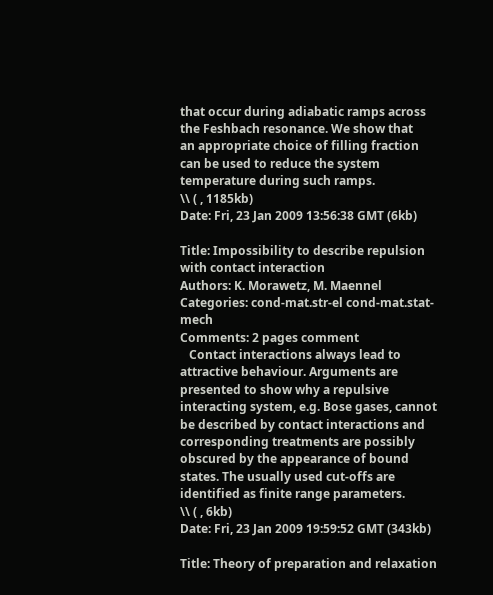that occur during adiabatic ramps across the Feshbach resonance. We show that
an appropriate choice of filling fraction can be used to reduce the system
temperature during such ramps.
\\ ( , 1185kb)
Date: Fri, 23 Jan 2009 13:56:38 GMT (6kb)

Title: Impossibility to describe repulsion with contact interaction
Authors: K. Morawetz, M. Maennel
Categories: cond-mat.str-el cond-mat.stat-mech
Comments: 2 pages comment
   Contact interactions always lead to attractive behaviour. Arguments are
presented to show why a repulsive interacting system, e.g. Bose gases, cannot
be described by contact interactions and corresponding treatments are possibly
obscured by the appearance of bound states. The usually used cut-offs are
identified as finite range parameters.
\\ ( , 6kb)
Date: Fri, 23 Jan 2009 19:59:52 GMT (343kb)

Title: Theory of preparation and relaxation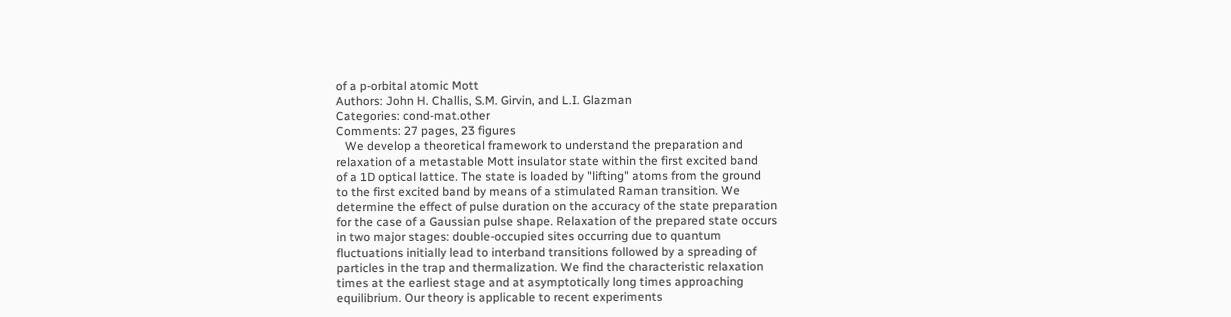of a p-orbital atomic Mott
Authors: John H. Challis, S.M. Girvin, and L.I. Glazman
Categories: cond-mat.other
Comments: 27 pages, 23 figures
   We develop a theoretical framework to understand the preparation and
relaxation of a metastable Mott insulator state within the first excited band
of a 1D optical lattice. The state is loaded by "lifting" atoms from the ground
to the first excited band by means of a stimulated Raman transition. We
determine the effect of pulse duration on the accuracy of the state preparation
for the case of a Gaussian pulse shape. Relaxation of the prepared state occurs
in two major stages: double-occupied sites occurring due to quantum
fluctuations initially lead to interband transitions followed by a spreading of
particles in the trap and thermalization. We find the characteristic relaxation
times at the earliest stage and at asymptotically long times approaching
equilibrium. Our theory is applicable to recent experiments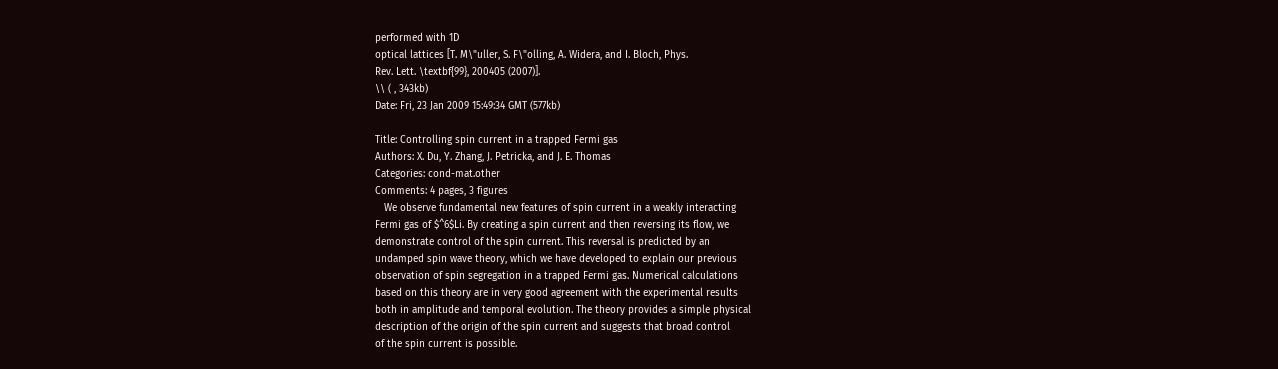performed with 1D
optical lattices [T. M\"uller, S. F\"olling, A. Widera, and I. Bloch, Phys.
Rev. Lett. \textbf{99}, 200405 (2007)].
\\ ( , 343kb)
Date: Fri, 23 Jan 2009 15:49:34 GMT (577kb)

Title: Controlling spin current in a trapped Fermi gas
Authors: X. Du, Y. Zhang, J. Petricka, and J. E. Thomas
Categories: cond-mat.other
Comments: 4 pages, 3 figures
   We observe fundamental new features of spin current in a weakly interacting
Fermi gas of $^6$Li. By creating a spin current and then reversing its flow, we
demonstrate control of the spin current. This reversal is predicted by an
undamped spin wave theory, which we have developed to explain our previous
observation of spin segregation in a trapped Fermi gas. Numerical calculations
based on this theory are in very good agreement with the experimental results
both in amplitude and temporal evolution. The theory provides a simple physical
description of the origin of the spin current and suggests that broad control
of the spin current is possible.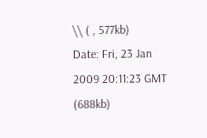\\ ( , 577kb)
Date: Fri, 23 Jan 2009 20:11:23 GMT (688kb)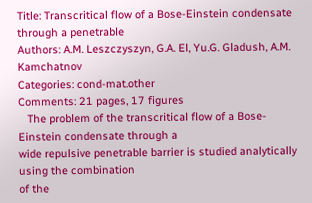Title: Transcritical flow of a Bose-Einstein condensate through a penetrable
Authors: A.M. Leszczyszyn, G.A. El, Yu.G. Gladush, A.M. Kamchatnov
Categories: cond-mat.other
Comments: 21 pages, 17 figures
   The problem of the transcritical flow of a Bose-Einstein condensate through a
wide repulsive penetrable barrier is studied analytically using the combination
of the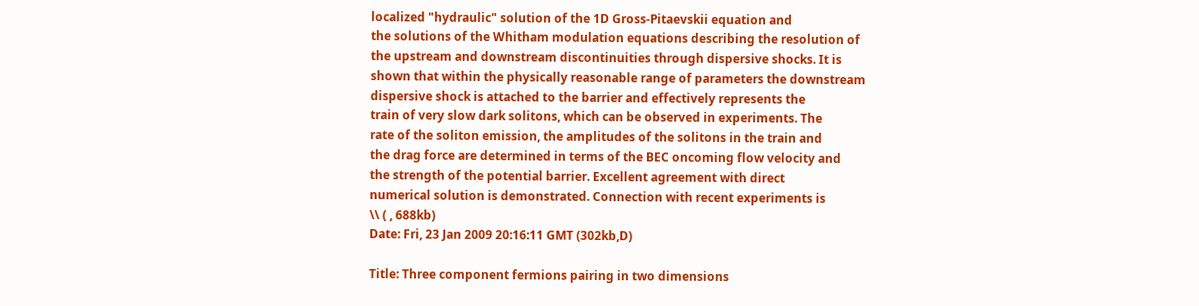localized "hydraulic" solution of the 1D Gross-Pitaevskii equation and
the solutions of the Whitham modulation equations describing the resolution of
the upstream and downstream discontinuities through dispersive shocks. It is
shown that within the physically reasonable range of parameters the downstream
dispersive shock is attached to the barrier and effectively represents the
train of very slow dark solitons, which can be observed in experiments. The
rate of the soliton emission, the amplitudes of the solitons in the train and
the drag force are determined in terms of the BEC oncoming flow velocity and
the strength of the potential barrier. Excellent agreement with direct
numerical solution is demonstrated. Connection with recent experiments is
\\ ( , 688kb)
Date: Fri, 23 Jan 2009 20:16:11 GMT (302kb,D)

Title: Three component fermions pairing in two dimensions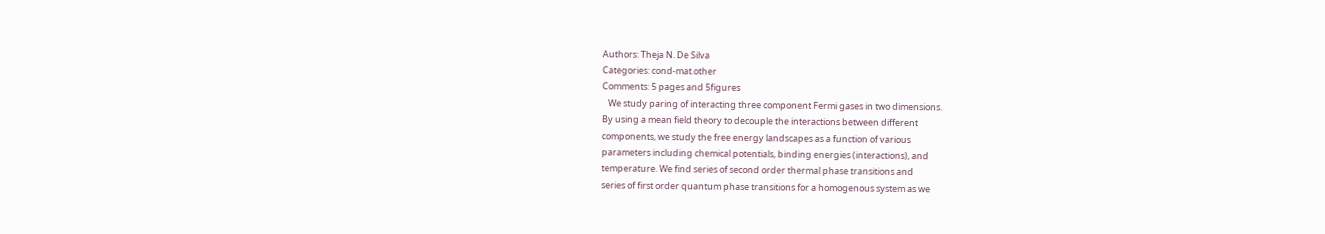Authors: Theja N. De Silva
Categories: cond-mat.other
Comments: 5 pages and 5figures
   We study paring of interacting three component Fermi gases in two dimensions.
By using a mean field theory to decouple the interactions between different
components, we study the free energy landscapes as a function of various
parameters including chemical potentials, binding energies (interactions), and
temperature. We find series of second order thermal phase transitions and
series of first order quantum phase transitions for a homogenous system as we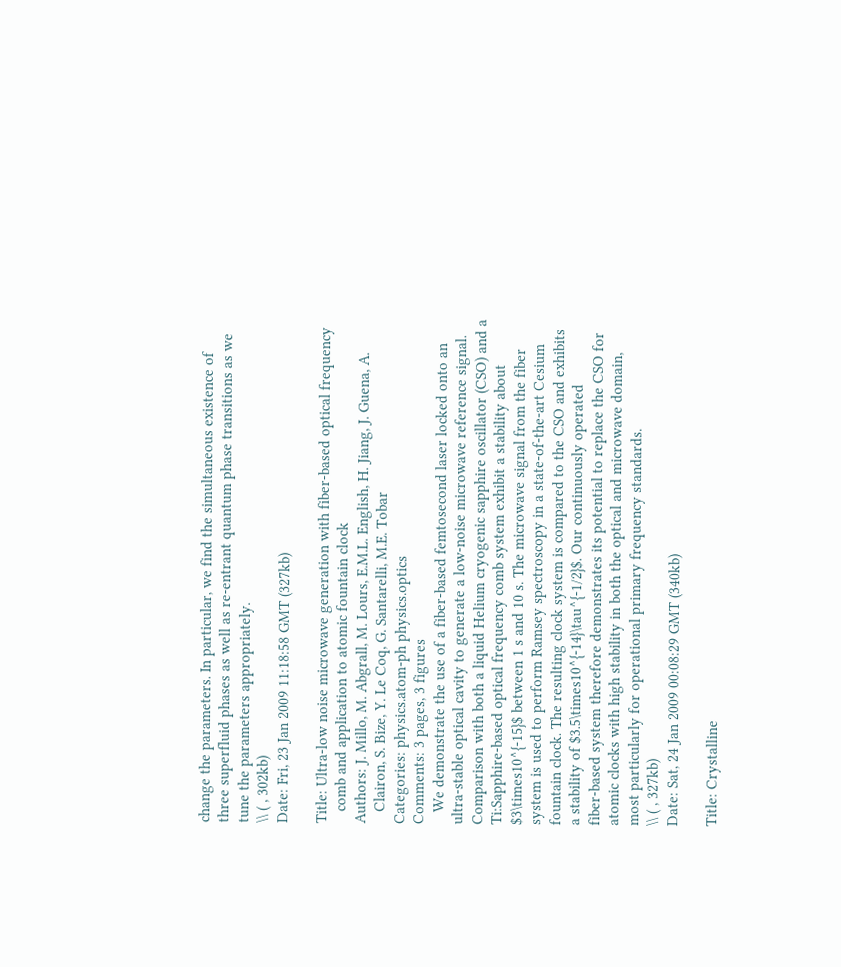change the parameters. In particular, we find the simultaneous existence of
three superfluid phases as well as re-entrant quantum phase transitions as we
tune the parameters appropriately.
\\ ( , 302kb)
Date: Fri, 23 Jan 2009 11:18:58 GMT (327kb)

Title: Ultra-low noise microwave generation with fiber-based optical frequency
   comb and application to atomic fountain clock
Authors: J. Millo, M. Abgrall, M. Lours, E.M.L. English, H. Jiang, J. Guena, A.
   Clairon, S. Bize, Y. Le Coq, G. Santarelli, M.E. Tobar
Categories: physics.atom-ph physics.optics
Comments: 3 pages, 3 figures
   We demonstrate the use of a fiber-based femtosecond laser locked onto an
ultra-stable optical cavity to generate a low-noise microwave reference signal.
Comparison with both a liquid Helium cryogenic sapphire oscillator (CSO) and a
Ti:Sapphire-based optical frequency comb system exhibit a stability about
$3\times10^{-15}$ between 1 s and 10 s. The microwave signal from the fiber
system is used to perform Ramsey spectroscopy in a state-of-the-art Cesium
fountain clock. The resulting clock system is compared to the CSO and exhibits
a stability of $3.5\times10^{-14}\tau^{-1/2}$. Our continuously operated
fiber-based system therefore demonstrates its potential to replace the CSO for
atomic clocks with high stability in both the optical and microwave domain,
most particularly for operational primary frequency standards.
\\ ( , 327kb)
Date: Sat, 24 Jan 2009 00:08:29 GMT (340kb)

Title: Crystalline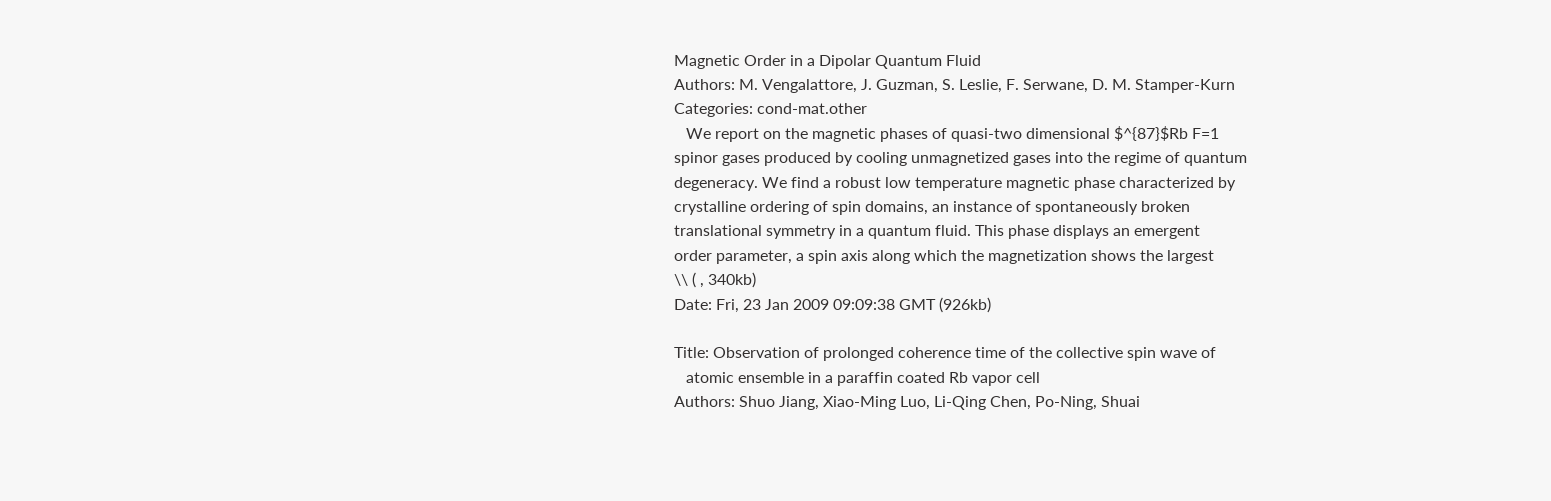Magnetic Order in a Dipolar Quantum Fluid
Authors: M. Vengalattore, J. Guzman, S. Leslie, F. Serwane, D. M. Stamper-Kurn
Categories: cond-mat.other
   We report on the magnetic phases of quasi-two dimensional $^{87}$Rb F=1
spinor gases produced by cooling unmagnetized gases into the regime of quantum
degeneracy. We find a robust low temperature magnetic phase characterized by
crystalline ordering of spin domains, an instance of spontaneously broken
translational symmetry in a quantum fluid. This phase displays an emergent
order parameter, a spin axis along which the magnetization shows the largest
\\ ( , 340kb)
Date: Fri, 23 Jan 2009 09:09:38 GMT (926kb)

Title: Observation of prolonged coherence time of the collective spin wave of
   atomic ensemble in a paraffin coated Rb vapor cell
Authors: Shuo Jiang, Xiao-Ming Luo, Li-Qing Chen, Po-Ning, Shuai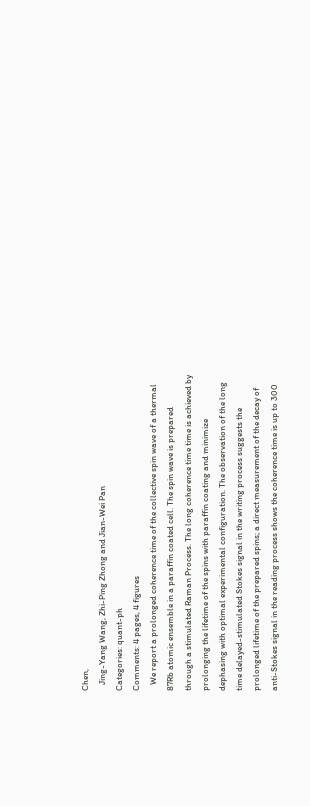Chen,
   Jing-Yang Wang, Zhi-Ping Zhong and Jian-Wei Pan
Categories: quant-ph
Comments: 4 pages, 4 figures
   We report a prolonged coherence time of the collective spin wave of a thermal
87Rb atomic ensemble in a paraffin coated cell. The spin wave is prepared
through a stimulated Raman Process. The long coherence time time is achieved by
prolonging the lifetime of the spins with paraffin coating and minimize
dephasing with optimal experimental configuration. The observation of the long
time delayed-stimulated Stokes signal in the writing process suggests the
prolonged lifetime of the prepared spins; a direct measurement of the decay of
anti-Stokes signal in the reading process shows the coherence time is up to 300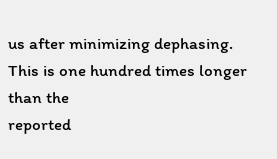us after minimizing dephasing. This is one hundred times longer than the
reported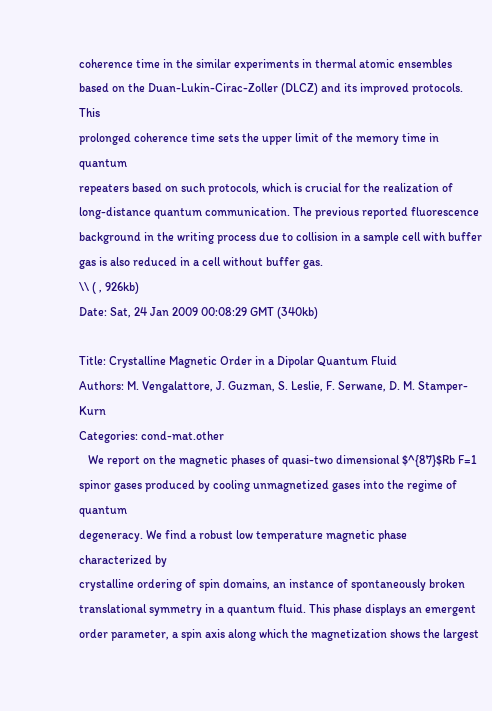coherence time in the similar experiments in thermal atomic ensembles
based on the Duan-Lukin-Cirac-Zoller (DLCZ) and its improved protocols. This
prolonged coherence time sets the upper limit of the memory time in quantum
repeaters based on such protocols, which is crucial for the realization of
long-distance quantum communication. The previous reported fluorescence
background in the writing process due to collision in a sample cell with buffer
gas is also reduced in a cell without buffer gas.
\\ ( , 926kb)
Date: Sat, 24 Jan 2009 00:08:29 GMT (340kb)

Title: Crystalline Magnetic Order in a Dipolar Quantum Fluid
Authors: M. Vengalattore, J. Guzman, S. Leslie, F. Serwane, D. M. Stamper-Kurn
Categories: cond-mat.other
   We report on the magnetic phases of quasi-two dimensional $^{87}$Rb F=1
spinor gases produced by cooling unmagnetized gases into the regime of quantum
degeneracy. We find a robust low temperature magnetic phase characterized by
crystalline ordering of spin domains, an instance of spontaneously broken
translational symmetry in a quantum fluid. This phase displays an emergent
order parameter, a spin axis along which the magnetization shows the largest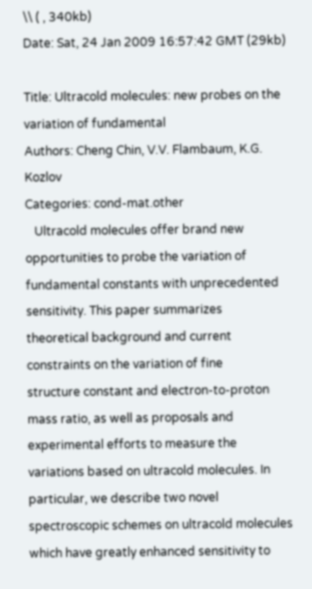\\ ( , 340kb)
Date: Sat, 24 Jan 2009 16:57:42 GMT (29kb)

Title: Ultracold molecules: new probes on the variation of fundamental
Authors: Cheng Chin, V.V. Flambaum, K.G. Kozlov
Categories: cond-mat.other
   Ultracold molecules offer brand new opportunities to probe the variation of
fundamental constants with unprecedented sensitivity. This paper summarizes
theoretical background and current constraints on the variation of fine
structure constant and electron-to-proton mass ratio, as well as proposals and
experimental efforts to measure the variations based on ultracold molecules. In
particular, we describe two novel spectroscopic schemes on ultracold molecules
which have greatly enhanced sensitivity to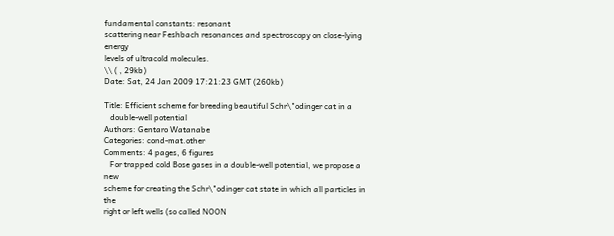fundamental constants: resonant
scattering near Feshbach resonances and spectroscopy on close-lying energy
levels of ultracold molecules.
\\ ( , 29kb)
Date: Sat, 24 Jan 2009 17:21:23 GMT (260kb)

Title: Efficient scheme for breeding beautiful Schr\"odinger cat in a
   double-well potential
Authors: Gentaro Watanabe
Categories: cond-mat.other
Comments: 4 pages, 6 figures
   For trapped cold Bose gases in a double-well potential, we propose a new
scheme for creating the Schr\"odinger cat state in which all particles in the
right or left wells (so called NOON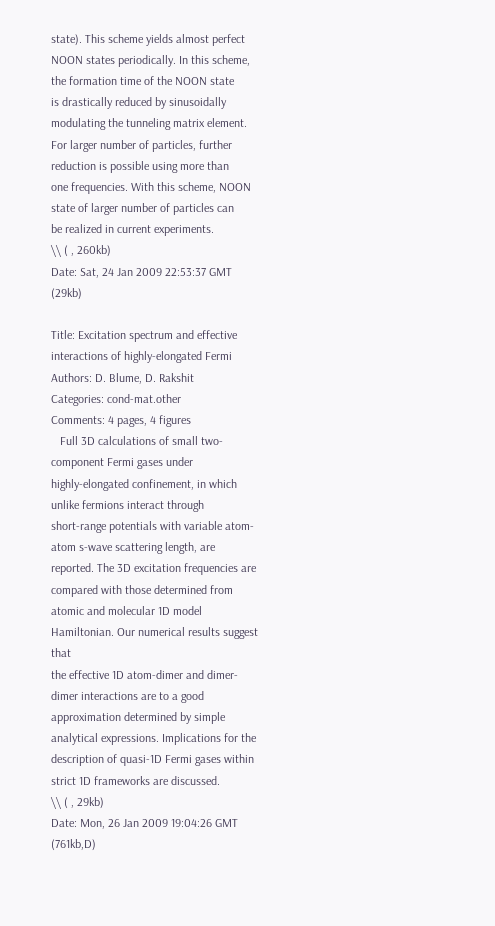state). This scheme yields almost perfect
NOON states periodically. In this scheme, the formation time of the NOON state
is drastically reduced by sinusoidally modulating the tunneling matrix element.
For larger number of particles, further reduction is possible using more than
one frequencies. With this scheme, NOON state of larger number of particles can
be realized in current experiments.
\\ ( , 260kb)
Date: Sat, 24 Jan 2009 22:53:37 GMT (29kb)

Title: Excitation spectrum and effective interactions of highly-elongated Fermi
Authors: D. Blume, D. Rakshit
Categories: cond-mat.other
Comments: 4 pages, 4 figures
   Full 3D calculations of small two-component Fermi gases under
highly-elongated confinement, in which unlike fermions interact through
short-range potentials with variable atom-atom s-wave scattering length, are
reported. The 3D excitation frequencies are compared with those determined from
atomic and molecular 1D model Hamiltonian. Our numerical results suggest that
the effective 1D atom-dimer and dimer-dimer interactions are to a good
approximation determined by simple analytical expressions. Implications for the
description of quasi-1D Fermi gases within strict 1D frameworks are discussed.
\\ ( , 29kb)
Date: Mon, 26 Jan 2009 19:04:26 GMT (761kb,D)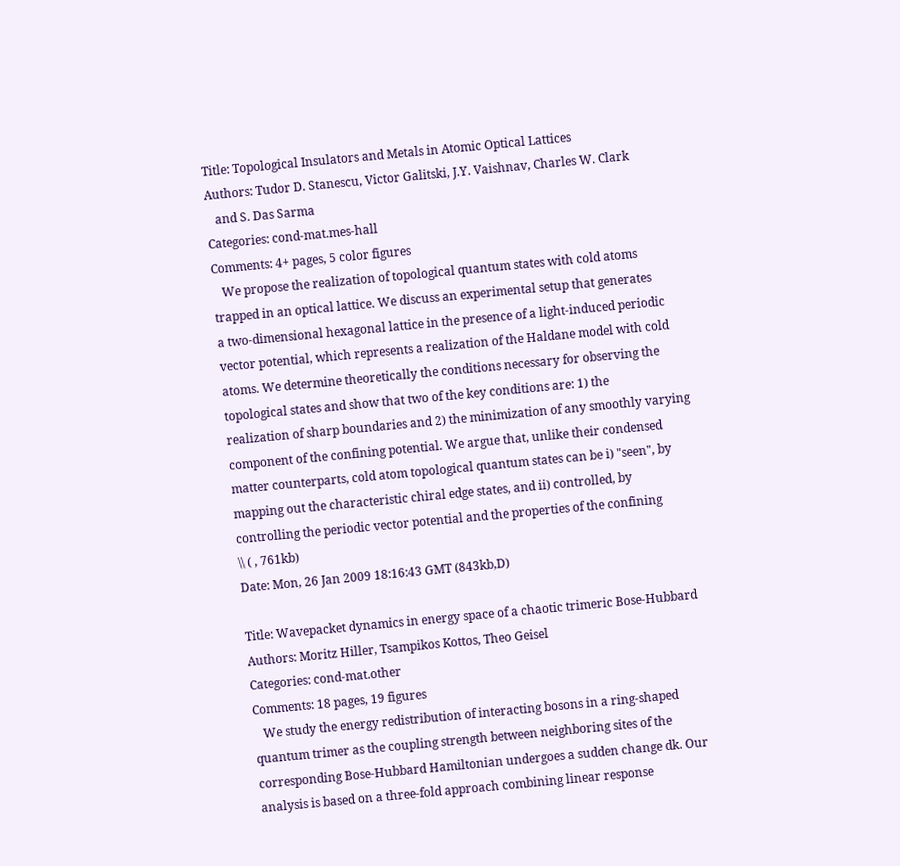Title: Topological Insulators and Metals in Atomic Optical Lattices
Authors: Tudor D. Stanescu, Victor Galitski, J.Y. Vaishnav, Charles W. Clark
   and S. Das Sarma
Categories: cond-mat.mes-hall
Comments: 4+ pages, 5 color figures
   We propose the realization of topological quantum states with cold atoms
trapped in an optical lattice. We discuss an experimental setup that generates
a two-dimensional hexagonal lattice in the presence of a light-induced periodic
vector potential, which represents a realization of the Haldane model with cold
atoms. We determine theoretically the conditions necessary for observing the
topological states and show that two of the key conditions are: 1) the
realization of sharp boundaries and 2) the minimization of any smoothly varying
component of the confining potential. We argue that, unlike their condensed
matter counterparts, cold atom topological quantum states can be i) "seen", by
mapping out the characteristic chiral edge states, and ii) controlled, by
controlling the periodic vector potential and the properties of the confining
\\ ( , 761kb)
Date: Mon, 26 Jan 2009 18:16:43 GMT (843kb,D)

Title: Wavepacket dynamics in energy space of a chaotic trimeric Bose-Hubbard
Authors: Moritz Hiller, Tsampikos Kottos, Theo Geisel
Categories: cond-mat.other
Comments: 18 pages, 19 figures
   We study the energy redistribution of interacting bosons in a ring-shaped
quantum trimer as the coupling strength between neighboring sites of the
corresponding Bose-Hubbard Hamiltonian undergoes a sudden change dk. Our
analysis is based on a three-fold approach combining linear response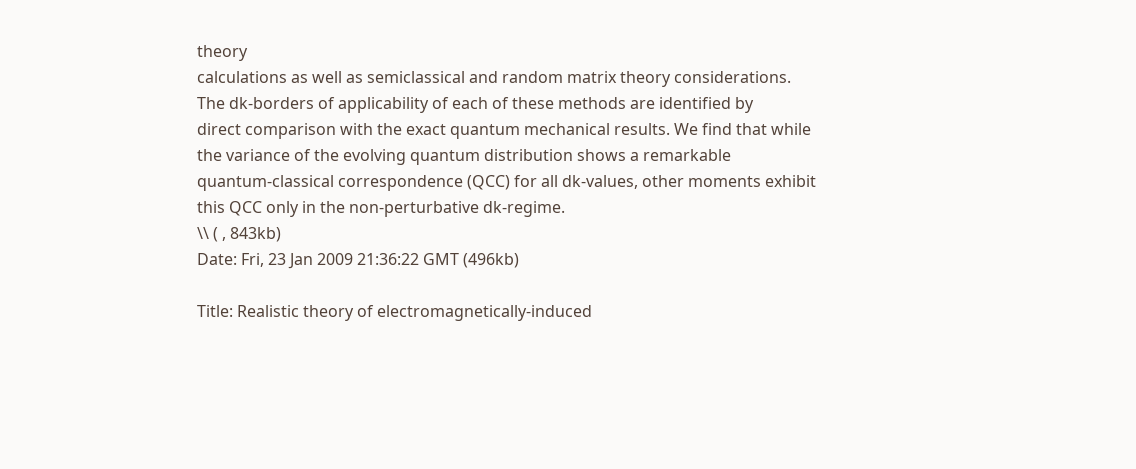theory
calculations as well as semiclassical and random matrix theory considerations.
The dk-borders of applicability of each of these methods are identified by
direct comparison with the exact quantum mechanical results. We find that while
the variance of the evolving quantum distribution shows a remarkable
quantum-classical correspondence (QCC) for all dk-values, other moments exhibit
this QCC only in the non-perturbative dk-regime.
\\ ( , 843kb)
Date: Fri, 23 Jan 2009 21:36:22 GMT (496kb)

Title: Realistic theory of electromagnetically-induced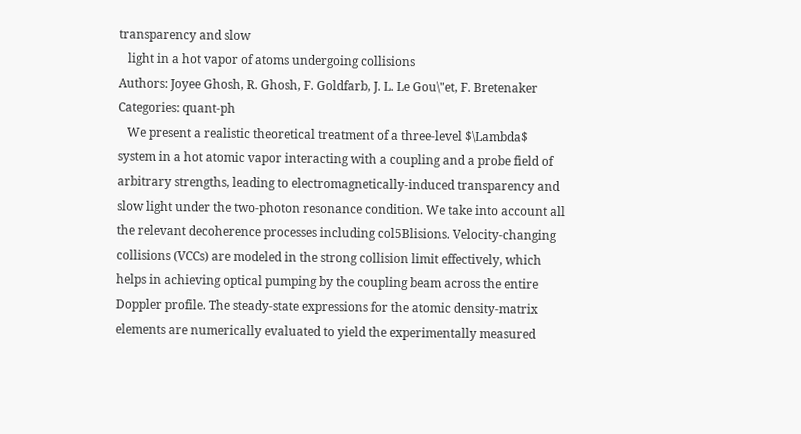transparency and slow
   light in a hot vapor of atoms undergoing collisions
Authors: Joyee Ghosh, R. Ghosh, F. Goldfarb, J. L. Le Gou\"et, F. Bretenaker
Categories: quant-ph
   We present a realistic theoretical treatment of a three-level $\Lambda$
system in a hot atomic vapor interacting with a coupling and a probe field of
arbitrary strengths, leading to electromagnetically-induced transparency and
slow light under the two-photon resonance condition. We take into account all
the relevant decoherence processes including col5Blisions. Velocity-changing
collisions (VCCs) are modeled in the strong collision limit effectively, which
helps in achieving optical pumping by the coupling beam across the entire
Doppler profile. The steady-state expressions for the atomic density-matrix
elements are numerically evaluated to yield the experimentally measured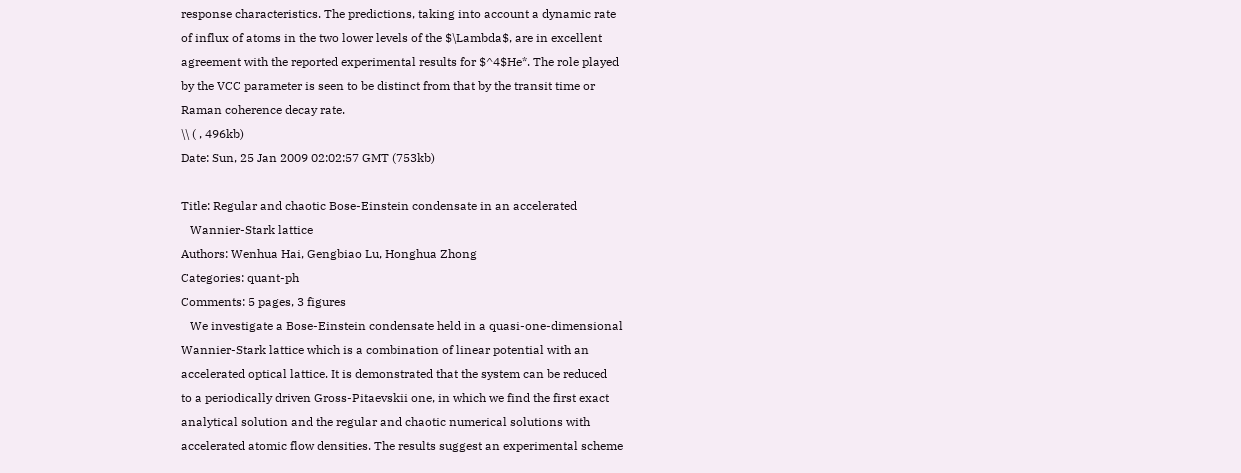response characteristics. The predictions, taking into account a dynamic rate
of influx of atoms in the two lower levels of the $\Lambda$, are in excellent
agreement with the reported experimental results for $^4$He*. The role played
by the VCC parameter is seen to be distinct from that by the transit time or
Raman coherence decay rate.
\\ ( , 496kb)
Date: Sun, 25 Jan 2009 02:02:57 GMT (753kb)

Title: Regular and chaotic Bose-Einstein condensate in an accelerated
   Wannier-Stark lattice
Authors: Wenhua Hai, Gengbiao Lu, Honghua Zhong
Categories: quant-ph
Comments: 5 pages, 3 figures
   We investigate a Bose-Einstein condensate held in a quasi-one-dimensional
Wannier-Stark lattice which is a combination of linear potential with an
accelerated optical lattice. It is demonstrated that the system can be reduced
to a periodically driven Gross-Pitaevskii one, in which we find the first exact
analytical solution and the regular and chaotic numerical solutions with
accelerated atomic flow densities. The results suggest an experimental scheme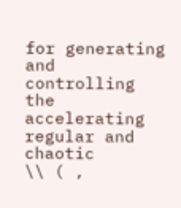for generating and controlling the accelerating regular and chaotic
\\ ( ,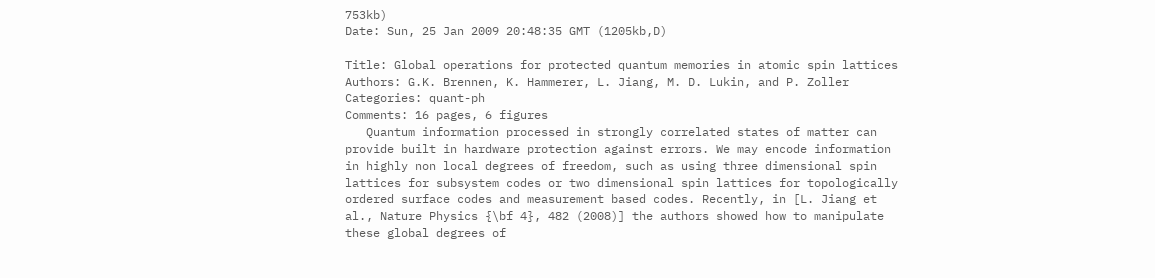753kb)
Date: Sun, 25 Jan 2009 20:48:35 GMT (1205kb,D)

Title: Global operations for protected quantum memories in atomic spin lattices
Authors: G.K. Brennen, K. Hammerer, L. Jiang, M. D. Lukin, and P. Zoller
Categories: quant-ph
Comments: 16 pages, 6 figures
   Quantum information processed in strongly correlated states of matter can
provide built in hardware protection against errors. We may encode information
in highly non local degrees of freedom, such as using three dimensional spin
lattices for subsystem codes or two dimensional spin lattices for topologically
ordered surface codes and measurement based codes. Recently, in [L. Jiang et
al., Nature Physics {\bf 4}, 482 (2008)] the authors showed how to manipulate
these global degrees of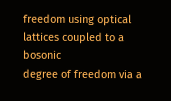freedom using optical lattices coupled to a bosonic
degree of freedom via a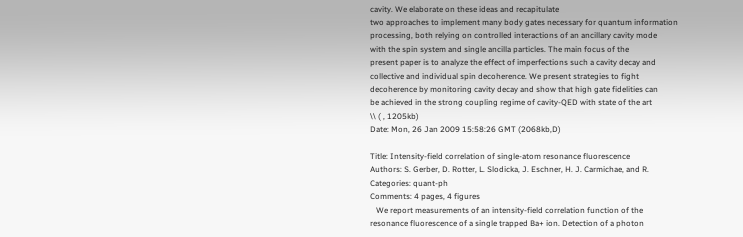cavity. We elaborate on these ideas and recapitulate
two approaches to implement many body gates necessary for quantum information
processing, both relying on controlled interactions of an ancillary cavity mode
with the spin system and single ancilla particles. The main focus of the
present paper is to analyze the effect of imperfections such a cavity decay and
collective and individual spin decoherence. We present strategies to fight
decoherence by monitoring cavity decay and show that high gate fidelities can
be achieved in the strong coupling regime of cavity-QED with state of the art
\\ ( , 1205kb)
Date: Mon, 26 Jan 2009 15:58:26 GMT (2068kb,D)

Title: Intensity-field correlation of single-atom resonance fluorescence
Authors: S. Gerber, D. Rotter, L. Slodicka, J. Eschner, H. J. Carmichae, and R.
Categories: quant-ph
Comments: 4 pages, 4 figures
   We report measurements of an intensity-field correlation function of the
resonance fluorescence of a single trapped Ba+ ion. Detection of a photon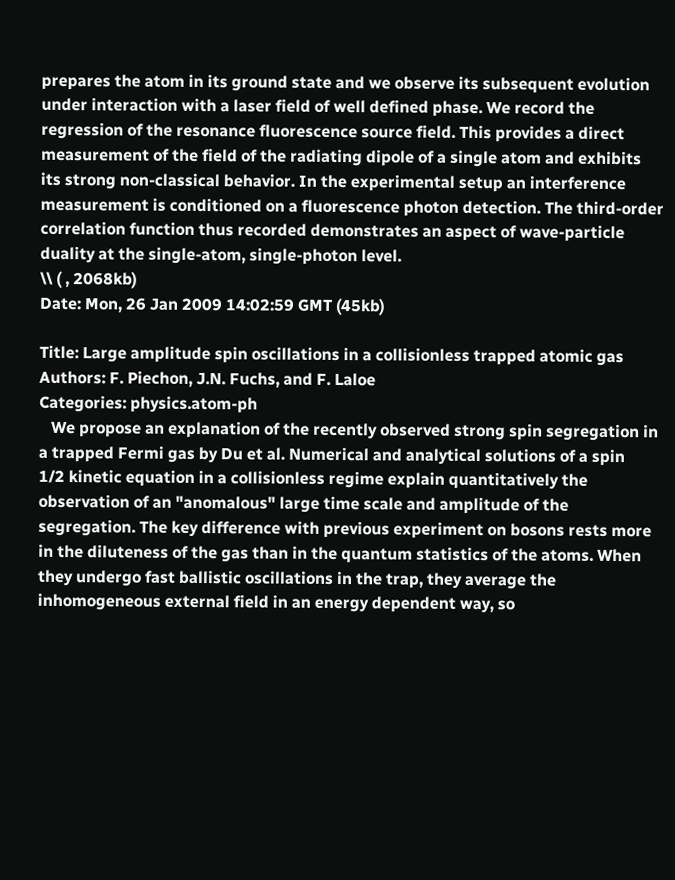prepares the atom in its ground state and we observe its subsequent evolution
under interaction with a laser field of well defined phase. We record the
regression of the resonance fluorescence source field. This provides a direct
measurement of the field of the radiating dipole of a single atom and exhibits
its strong non-classical behavior. In the experimental setup an interference
measurement is conditioned on a fluorescence photon detection. The third-order
correlation function thus recorded demonstrates an aspect of wave-particle
duality at the single-atom, single-photon level.
\\ ( , 2068kb)
Date: Mon, 26 Jan 2009 14:02:59 GMT (45kb)

Title: Large amplitude spin oscillations in a collisionless trapped atomic gas
Authors: F. Piechon, J.N. Fuchs, and F. Laloe
Categories: physics.atom-ph
   We propose an explanation of the recently observed strong spin segregation in
a trapped Fermi gas by Du et al. Numerical and analytical solutions of a spin
1/2 kinetic equation in a collisionless regime explain quantitatively the
observation of an "anomalous" large time scale and amplitude of the
segregation. The key difference with previous experiment on bosons rests more
in the diluteness of the gas than in the quantum statistics of the atoms. When
they undergo fast ballistic oscillations in the trap, they average the
inhomogeneous external field in an energy dependent way, so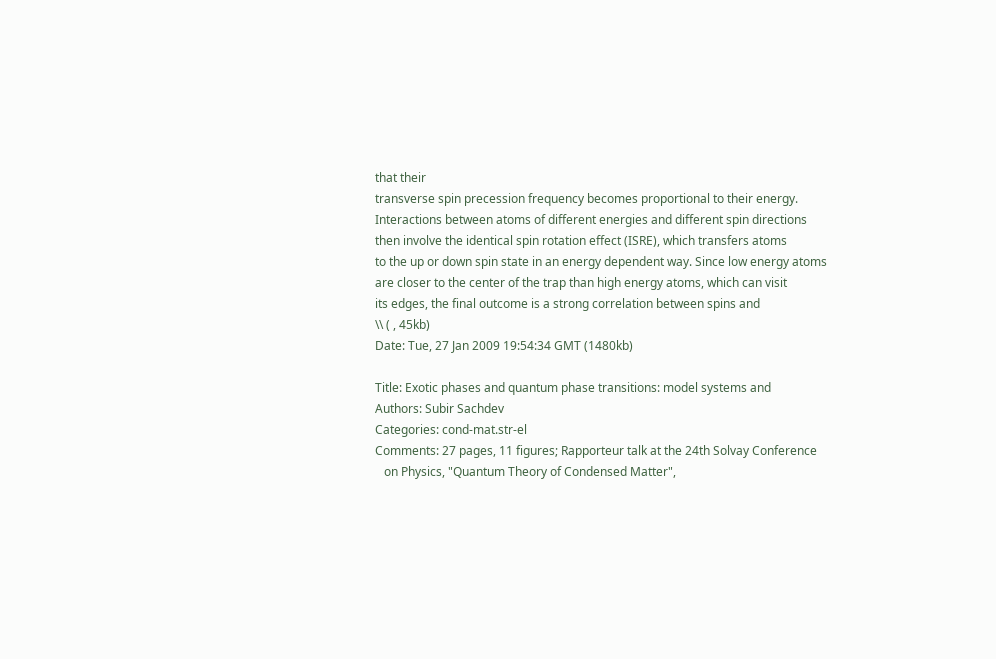that their
transverse spin precession frequency becomes proportional to their energy.
Interactions between atoms of different energies and different spin directions
then involve the identical spin rotation effect (ISRE), which transfers atoms
to the up or down spin state in an energy dependent way. Since low energy atoms
are closer to the center of the trap than high energy atoms, which can visit
its edges, the final outcome is a strong correlation between spins and
\\ ( , 45kb)
Date: Tue, 27 Jan 2009 19:54:34 GMT (1480kb)

Title: Exotic phases and quantum phase transitions: model systems and
Authors: Subir Sachdev
Categories: cond-mat.str-el
Comments: 27 pages, 11 figures; Rapporteur talk at the 24th Solvay Conference
   on Physics, "Quantum Theory of Condensed Matter",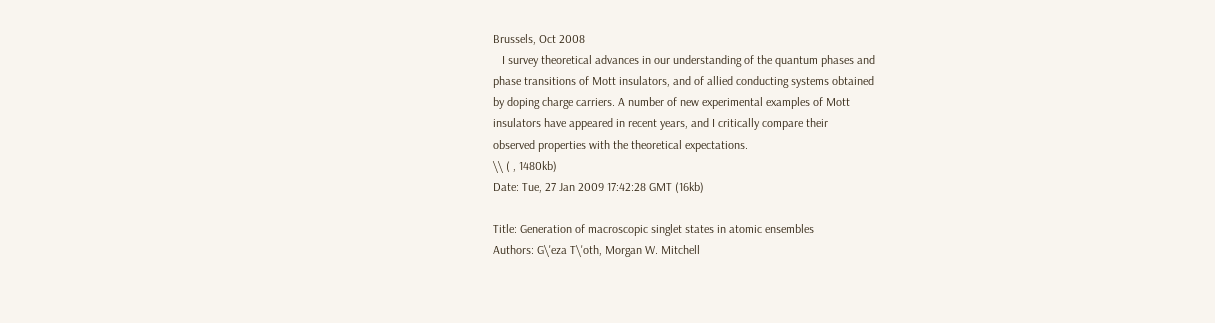Brussels, Oct 2008
   I survey theoretical advances in our understanding of the quantum phases and
phase transitions of Mott insulators, and of allied conducting systems obtained
by doping charge carriers. A number of new experimental examples of Mott
insulators have appeared in recent years, and I critically compare their
observed properties with the theoretical expectations.
\\ ( , 1480kb)
Date: Tue, 27 Jan 2009 17:42:28 GMT (16kb)

Title: Generation of macroscopic singlet states in atomic ensembles
Authors: G\'eza T\'oth, Morgan W. Mitchell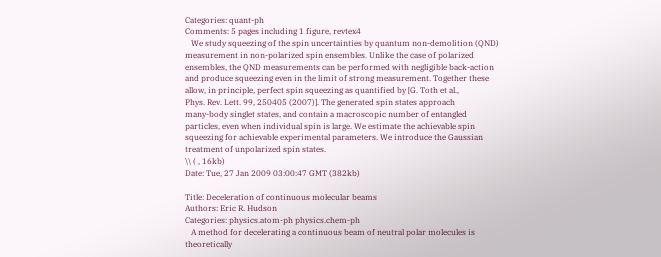Categories: quant-ph
Comments: 5 pages including 1 figure, revtex4
   We study squeezing of the spin uncertainties by quantum non-demolition (QND)
measurement in non-polarized spin ensembles. Unlike the case of polarized
ensembles, the QND measurements can be performed with negligible back-action
and produce squeezing even in the limit of strong measurement. Together these
allow, in principle, perfect spin squeezing as quantified by [G. Toth et al.,
Phys. Rev. Lett. 99, 250405 (2007)]. The generated spin states approach
many-body singlet states, and contain a macroscopic number of entangled
particles, even when individual spin is large. We estimate the achievable spin
squeezing for achievable experimental parameters. We introduce the Gaussian
treatment of unpolarized spin states.
\\ ( , 16kb)
Date: Tue, 27 Jan 2009 03:00:47 GMT (382kb)

Title: Deceleration of continuous molecular beams
Authors: Eric R. Hudson
Categories: physics.atom-ph physics.chem-ph
   A method for decelerating a continuous beam of neutral polar molecules is
theoretically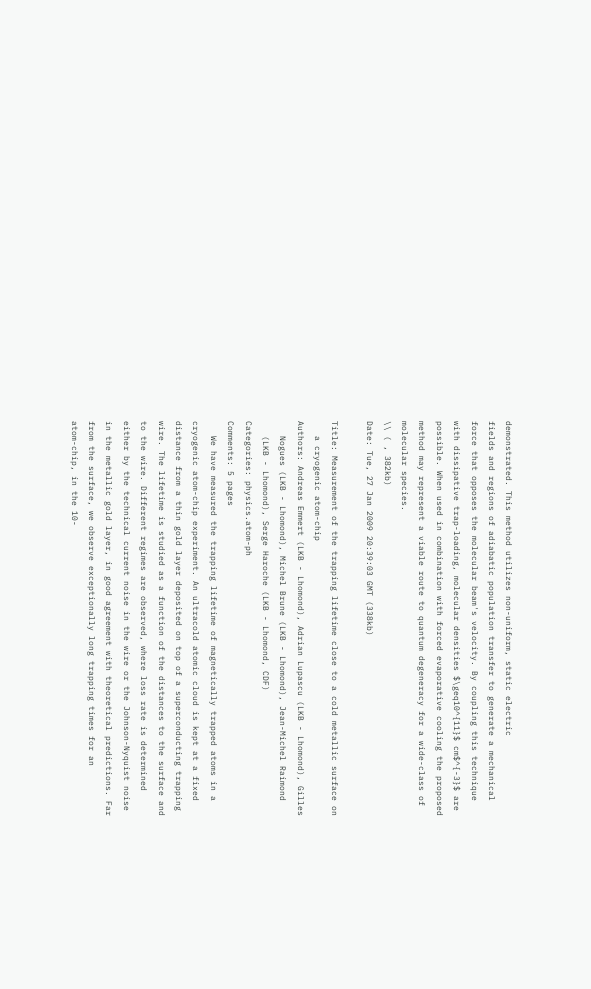demonstrated. This method utilizes non-uniform, static electric
fields and regions of adiabatic population transfer to generate a mechanical
force that opposes the molecular beam's velocity. By coupling this technique
with dissipative trap-loading, molecular densities $\geq10^{11}$ cm$^{-3}$ are
possible. When used in combination with forced evaporative cooling the proposed
method may represent a viable route to quantum degeneracy for a wide-class of
molecular species.
\\ ( , 382kb)
Date: Tue, 27 Jan 2009 20:39:03 GMT (338kb)

Title: Measurement of the trapping lifetime close to a cold metallic surface on
   a cryogenic atom-chip
Authors: Andreas Emmert (LKB - Lhomond), Adrian Lupascu (LKB - Lhomond), Gilles
   Nogues (LKB - Lhomond), Michel Brune (LKB - Lhomond), Jean-Michel Raimond
   (LKB - Lhomond), Serge Haroche (LKB - Lhomond, CDF)
Categories: physics.atom-ph
Comments: 5 pages
   We have measured the trapping lifetime of magnetically trapped atoms in a
cryogenic atom-chip experiment. An ultracold atomic cloud is kept at a fixed
distance from a thin gold layer deposited on top of a superconducting trapping
wire. The lifetime is studied as a function of the distances to the surface and
to the wire. Different regimes are observed, where loss rate is determined
either by the technical current noise in the wire or the Johnson-Nyquist noise
in the metallic gold layer, in good agreement with theoretical predictions. Far
from the surface, we observe exceptionally long trapping times for an
atom-chip, in the 10-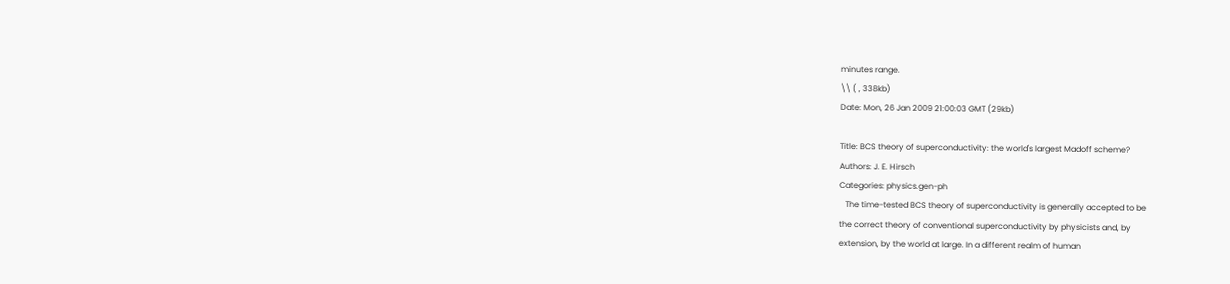minutes range.
\\ ( , 338kb)
Date: Mon, 26 Jan 2009 21:00:03 GMT (29kb)

Title: BCS theory of superconductivity: the world's largest Madoff scheme?
Authors: J. E. Hirsch
Categories: physics.gen-ph
   The time-tested BCS theory of superconductivity is generally accepted to be
the correct theory of conventional superconductivity by physicists and, by
extension, by the world at large. In a different realm of human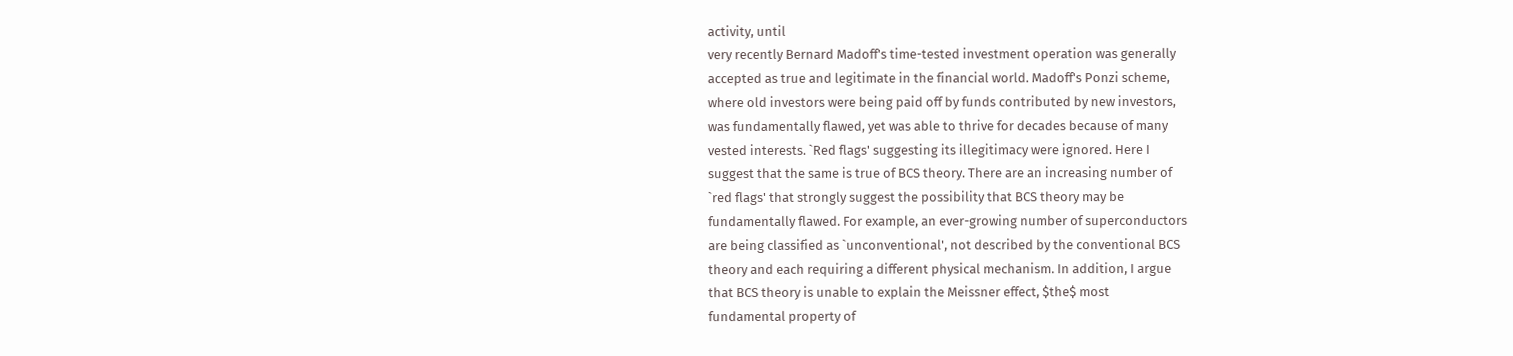activity, until
very recently Bernard Madoff's time-tested investment operation was generally
accepted as true and legitimate in the financial world. Madoff's Ponzi scheme,
where old investors were being paid off by funds contributed by new investors,
was fundamentally flawed, yet was able to thrive for decades because of many
vested interests. `Red flags' suggesting its illegitimacy were ignored. Here I
suggest that the same is true of BCS theory. There are an increasing number of
`red flags' that strongly suggest the possibility that BCS theory may be
fundamentally flawed. For example, an ever-growing number of superconductors
are being classified as `unconventional', not described by the conventional BCS
theory and each requiring a different physical mechanism. In addition, I argue
that BCS theory is unable to explain the Meissner effect, $the$ most
fundamental property of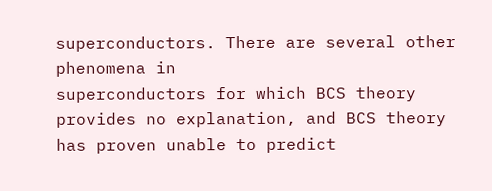superconductors. There are several other phenomena in
superconductors for which BCS theory provides no explanation, and BCS theory
has proven unable to predict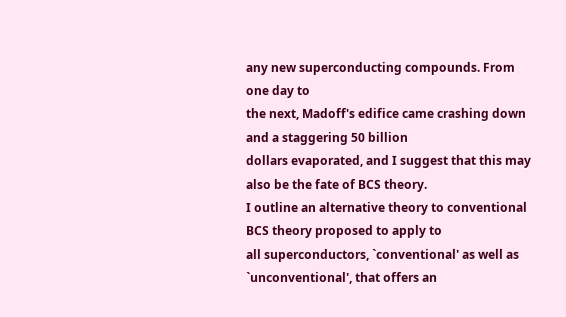any new superconducting compounds. From one day to
the next, Madoff's edifice came crashing down and a staggering 50 billion
dollars evaporated, and I suggest that this may also be the fate of BCS theory.
I outline an alternative theory to conventional BCS theory proposed to apply to
all superconductors, `conventional' as well as `unconventional', that offers an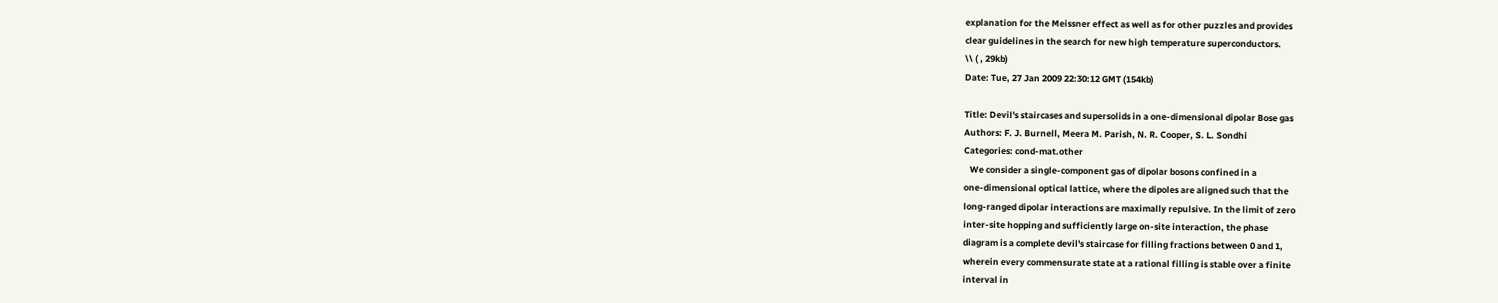explanation for the Meissner effect as well as for other puzzles and provides
clear guidelines in the search for new high temperature superconductors.
\\ ( , 29kb)
Date: Tue, 27 Jan 2009 22:30:12 GMT (154kb)

Title: Devil's staircases and supersolids in a one-dimensional dipolar Bose gas
Authors: F. J. Burnell, Meera M. Parish, N. R. Cooper, S. L. Sondhi
Categories: cond-mat.other
   We consider a single-component gas of dipolar bosons confined in a
one-dimensional optical lattice, where the dipoles are aligned such that the
long-ranged dipolar interactions are maximally repulsive. In the limit of zero
inter-site hopping and sufficiently large on-site interaction, the phase
diagram is a complete devil's staircase for filling fractions between 0 and 1,
wherein every commensurate state at a rational filling is stable over a finite
interval in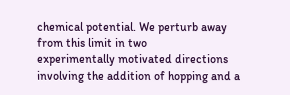chemical potential. We perturb away from this limit in two
experimentally motivated directions involving the addition of hopping and a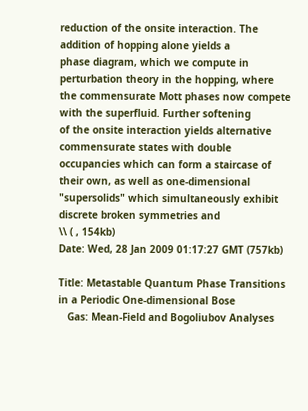reduction of the onsite interaction. The addition of hopping alone yields a
phase diagram, which we compute in perturbation theory in the hopping, where
the commensurate Mott phases now compete with the superfluid. Further softening
of the onsite interaction yields alternative commensurate states with double
occupancies which can form a staircase of their own, as well as one-dimensional
"supersolids" which simultaneously exhibit discrete broken symmetries and
\\ ( , 154kb)
Date: Wed, 28 Jan 2009 01:17:27 GMT (757kb)

Title: Metastable Quantum Phase Transitions in a Periodic One-dimensional Bose
   Gas: Mean-Field and Bogoliubov Analyses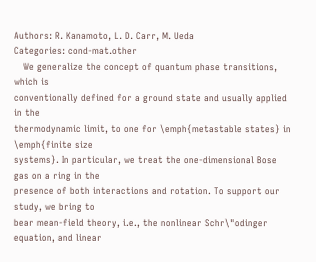Authors: R. Kanamoto, L. D. Carr, M. Ueda
Categories: cond-mat.other
   We generalize the concept of quantum phase transitions, which is
conventionally defined for a ground state and usually applied in the
thermodynamic limit, to one for \emph{metastable states} in \emph{finite size
systems}. In particular, we treat the one-dimensional Bose gas on a ring in the
presence of both interactions and rotation. To support our study, we bring to
bear mean-field theory, i.e., the nonlinear Schr\"odinger equation, and linear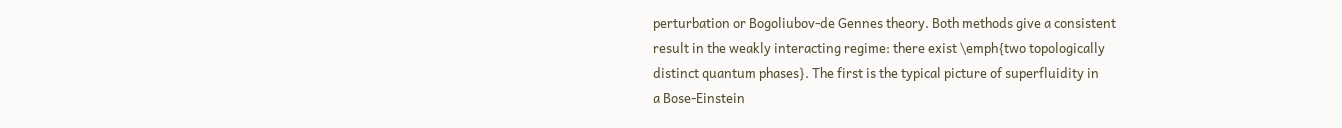perturbation or Bogoliubov-de Gennes theory. Both methods give a consistent
result in the weakly interacting regime: there exist \emph{two topologically
distinct quantum phases}. The first is the typical picture of superfluidity in
a Bose-Einstein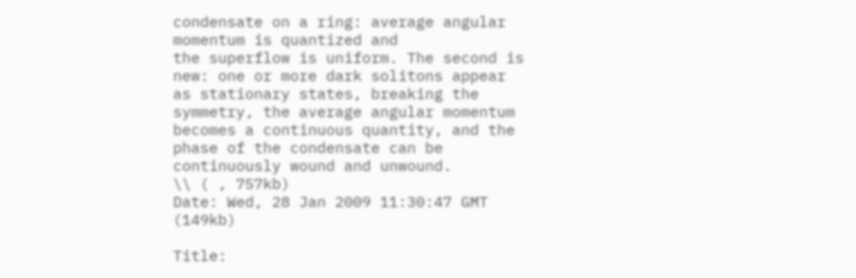condensate on a ring: average angular momentum is quantized and
the superflow is uniform. The second is new: one or more dark solitons appear
as stationary states, breaking the symmetry, the average angular momentum
becomes a continuous quantity, and the phase of the condensate can be
continuously wound and unwound.
\\ ( , 757kb)
Date: Wed, 28 Jan 2009 11:30:47 GMT (149kb)

Title: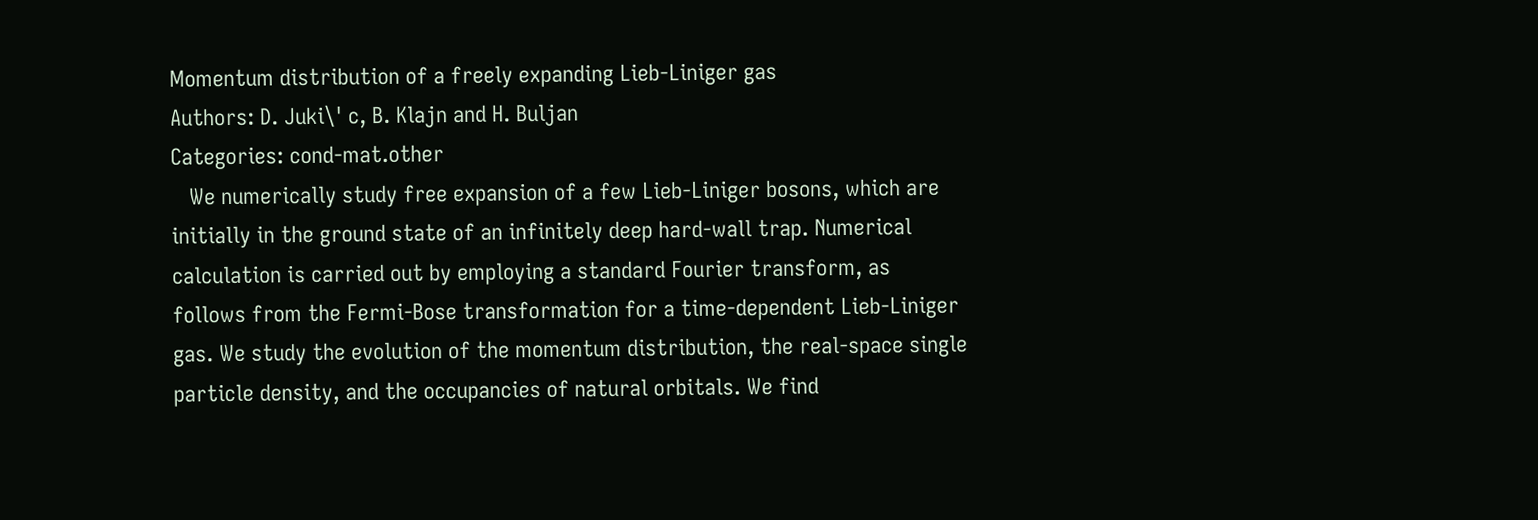Momentum distribution of a freely expanding Lieb-Liniger gas
Authors: D. Juki\' c, B. Klajn and H. Buljan
Categories: cond-mat.other
   We numerically study free expansion of a few Lieb-Liniger bosons, which are
initially in the ground state of an infinitely deep hard-wall trap. Numerical
calculation is carried out by employing a standard Fourier transform, as
follows from the Fermi-Bose transformation for a time-dependent Lieb-Liniger
gas. We study the evolution of the momentum distribution, the real-space single
particle density, and the occupancies of natural orbitals. We find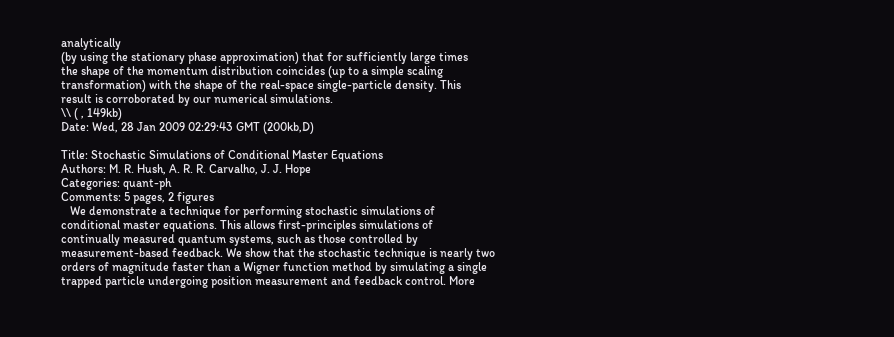analytically
(by using the stationary phase approximation) that for sufficiently large times
the shape of the momentum distribution coincides (up to a simple scaling
transformation) with the shape of the real-space single-particle density. This
result is corroborated by our numerical simulations.
\\ ( , 149kb)
Date: Wed, 28 Jan 2009 02:29:43 GMT (200kb,D)

Title: Stochastic Simulations of Conditional Master Equations
Authors: M. R. Hush, A. R. R. Carvalho, J. J. Hope
Categories: quant-ph
Comments: 5 pages, 2 figures
   We demonstrate a technique for performing stochastic simulations of
conditional master equations. This allows first-principles simulations of
continually measured quantum systems, such as those controlled by
measurement-based feedback. We show that the stochastic technique is nearly two
orders of magnitude faster than a Wigner function method by simulating a single
trapped particle undergoing position measurement and feedback control. More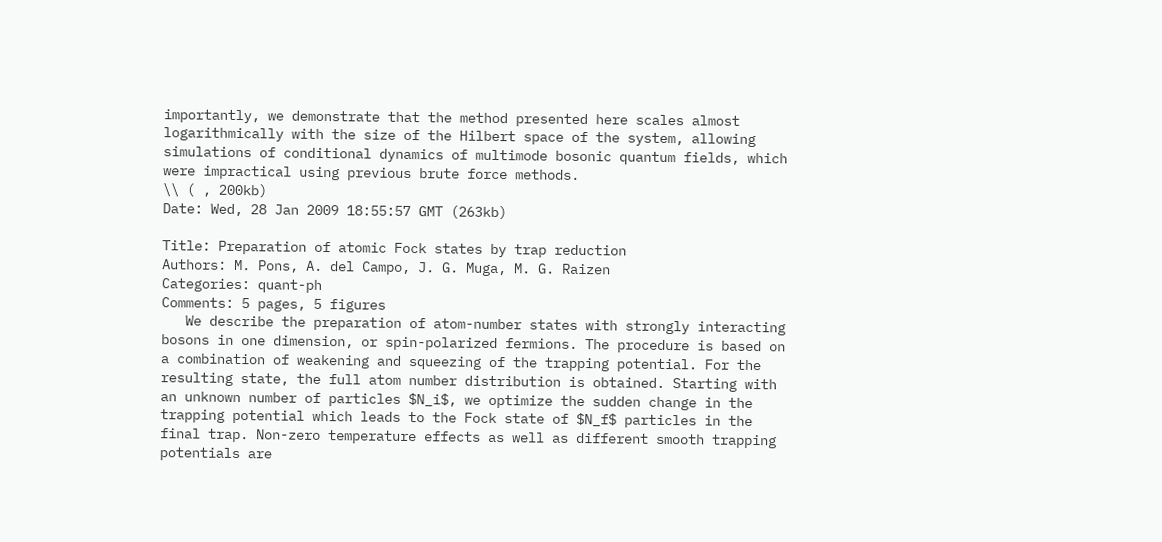importantly, we demonstrate that the method presented here scales almost
logarithmically with the size of the Hilbert space of the system, allowing
simulations of conditional dynamics of multimode bosonic quantum fields, which
were impractical using previous brute force methods.
\\ ( , 200kb)
Date: Wed, 28 Jan 2009 18:55:57 GMT (263kb)

Title: Preparation of atomic Fock states by trap reduction
Authors: M. Pons, A. del Campo, J. G. Muga, M. G. Raizen
Categories: quant-ph
Comments: 5 pages, 5 figures
   We describe the preparation of atom-number states with strongly interacting
bosons in one dimension, or spin-polarized fermions. The procedure is based on
a combination of weakening and squeezing of the trapping potential. For the
resulting state, the full atom number distribution is obtained. Starting with
an unknown number of particles $N_i$, we optimize the sudden change in the
trapping potential which leads to the Fock state of $N_f$ particles in the
final trap. Non-zero temperature effects as well as different smooth trapping
potentials are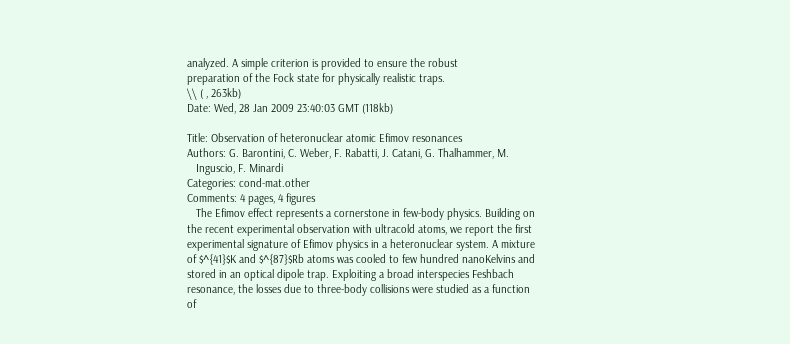analyzed. A simple criterion is provided to ensure the robust
preparation of the Fock state for physically realistic traps.
\\ ( , 263kb)
Date: Wed, 28 Jan 2009 23:40:03 GMT (118kb)

Title: Observation of heteronuclear atomic Efimov resonances
Authors: G. Barontini, C. Weber, F. Rabatti, J. Catani, G. Thalhammer, M.
   Inguscio, F. Minardi
Categories: cond-mat.other
Comments: 4 pages, 4 figures
   The Efimov effect represents a cornerstone in few-body physics. Building on
the recent experimental observation with ultracold atoms, we report the first
experimental signature of Efimov physics in a heteronuclear system. A mixture
of $^{41}$K and $^{87}$Rb atoms was cooled to few hundred nanoKelvins and
stored in an optical dipole trap. Exploiting a broad interspecies Feshbach
resonance, the losses due to three-body collisions were studied as a function
of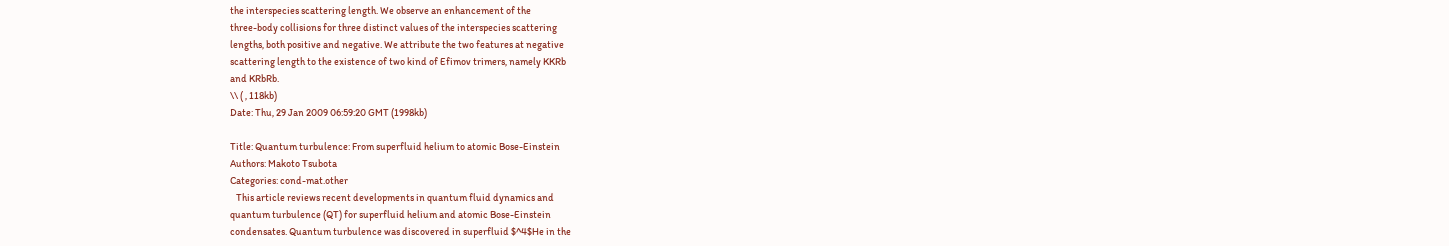the interspecies scattering length. We observe an enhancement of the
three-body collisions for three distinct values of the interspecies scattering
lengths, both positive and negative. We attribute the two features at negative
scattering length to the existence of two kind of Efimov trimers, namely KKRb
and KRbRb.
\\ ( , 118kb)
Date: Thu, 29 Jan 2009 06:59:20 GMT (1998kb)

Title: Quantum turbulence: From superfluid helium to atomic Bose-Einstein
Authors: Makoto Tsubota
Categories: cond-mat.other
   This article reviews recent developments in quantum fluid dynamics and
quantum turbulence (QT) for superfluid helium and atomic Bose-Einstein
condensates. Quantum turbulence was discovered in superfluid $^4$He in the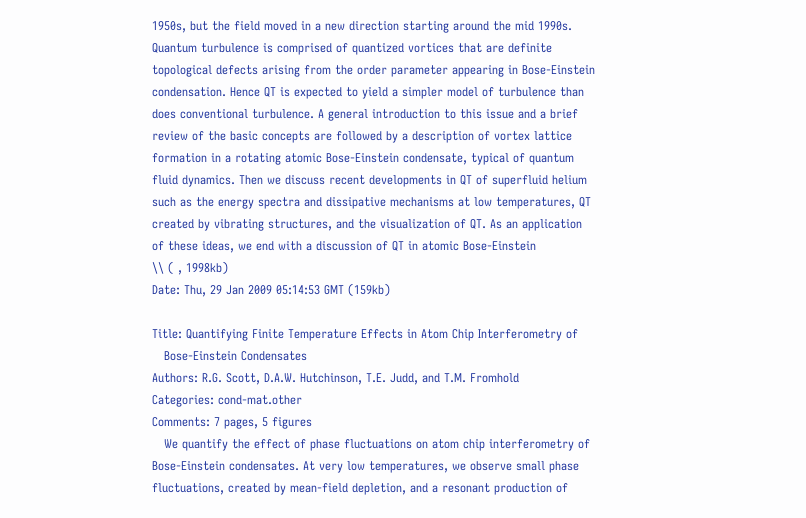1950s, but the field moved in a new direction starting around the mid 1990s.
Quantum turbulence is comprised of quantized vortices that are definite
topological defects arising from the order parameter appearing in Bose-Einstein
condensation. Hence QT is expected to yield a simpler model of turbulence than
does conventional turbulence. A general introduction to this issue and a brief
review of the basic concepts are followed by a description of vortex lattice
formation in a rotating atomic Bose-Einstein condensate, typical of quantum
fluid dynamics. Then we discuss recent developments in QT of superfluid helium
such as the energy spectra and dissipative mechanisms at low temperatures, QT
created by vibrating structures, and the visualization of QT. As an application
of these ideas, we end with a discussion of QT in atomic Bose-Einstein
\\ ( , 1998kb)
Date: Thu, 29 Jan 2009 05:14:53 GMT (159kb)

Title: Quantifying Finite Temperature Effects in Atom Chip Interferometry of
   Bose-Einstein Condensates
Authors: R.G. Scott, D.A.W. Hutchinson, T.E. Judd, and T.M. Fromhold
Categories: cond-mat.other
Comments: 7 pages, 5 figures
   We quantify the effect of phase fluctuations on atom chip interferometry of
Bose-Einstein condensates. At very low temperatures, we observe small phase
fluctuations, created by mean-field depletion, and a resonant production of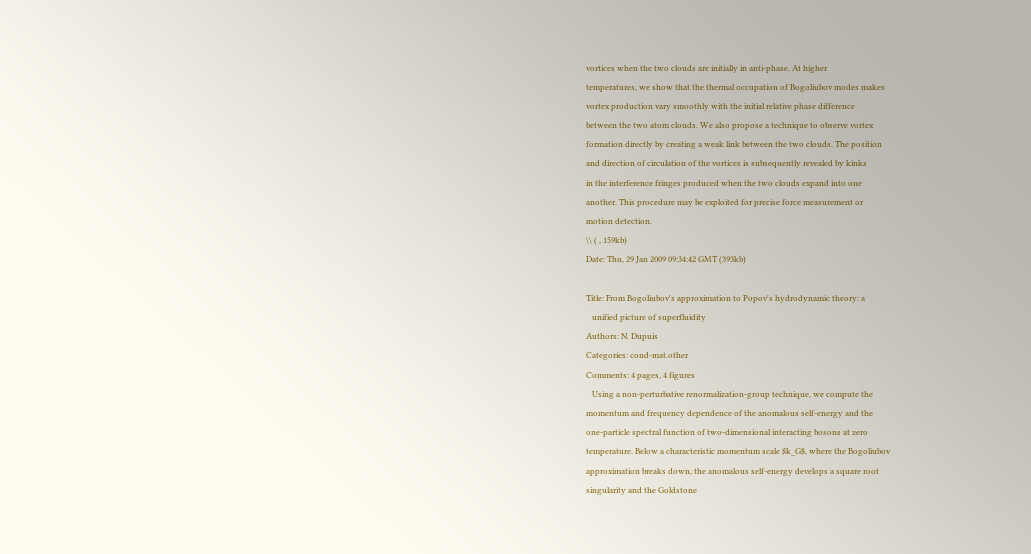vortices when the two clouds are initially in anti-phase. At higher
temperatures, we show that the thermal occupation of Bogoliubov modes makes
vortex production vary smoothly with the initial relative phase difference
between the two atom clouds. We also propose a technique to observe vortex
formation directly by creating a weak link between the two clouds. The position
and direction of circulation of the vortices is subsequently revealed by kinks
in the interference fringes produced when the two clouds expand into one
another. This procedure may be exploited for precise force measurement or
motion detection.
\\ ( , 159kb)
Date: Thu, 29 Jan 2009 09:34:42 GMT (393kb)

Title: From Bogoliubov's approximation to Popov's hydrodynamic theory: a
   unified picture of superfluidity
Authors: N. Dupuis
Categories: cond-mat.other
Comments: 4 pages, 4 figures
   Using a non-perturbative renormalization-group technique, we compute the
momentum and frequency dependence of the anomalous self-energy and the
one-particle spectral function of two-dimensional interacting bosons at zero
temperature. Below a characteristic momentum scale $k_G$, where the Bogoliubov
approximation breaks down, the anomalous self-energy develops a square root
singularity and the Goldstone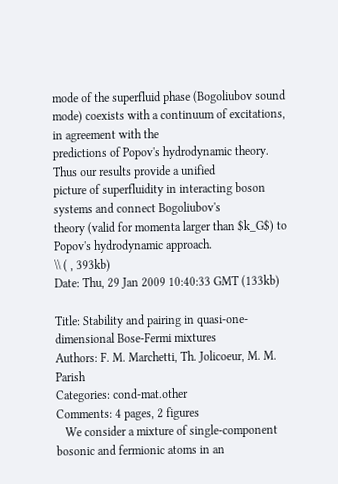mode of the superfluid phase (Bogoliubov sound
mode) coexists with a continuum of excitations, in agreement with the
predictions of Popov's hydrodynamic theory. Thus our results provide a unified
picture of superfluidity in interacting boson systems and connect Bogoliubov's
theory (valid for momenta larger than $k_G$) to Popov's hydrodynamic approach.
\\ ( , 393kb)
Date: Thu, 29 Jan 2009 10:40:33 GMT (133kb)

Title: Stability and pairing in quasi-one-dimensional Bose-Fermi mixtures
Authors: F. M. Marchetti, Th. Jolicoeur, M. M. Parish
Categories: cond-mat.other
Comments: 4 pages, 2 figures
   We consider a mixture of single-component bosonic and fermionic atoms in an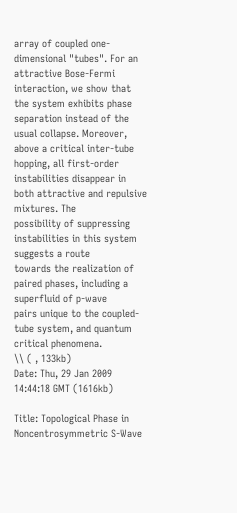array of coupled one-dimensional "tubes". For an attractive Bose-Fermi
interaction, we show that the system exhibits phase separation instead of the
usual collapse. Moreover, above a critical inter-tube hopping, all first-order
instabilities disappear in both attractive and repulsive mixtures. The
possibility of suppressing instabilities in this system suggests a route
towards the realization of paired phases, including a superfluid of p-wave
pairs unique to the coupled-tube system, and quantum critical phenomena.
\\ ( , 133kb)
Date: Thu, 29 Jan 2009 14:44:18 GMT (1616kb)

Title: Topological Phase in Noncentrosymmetric S-Wave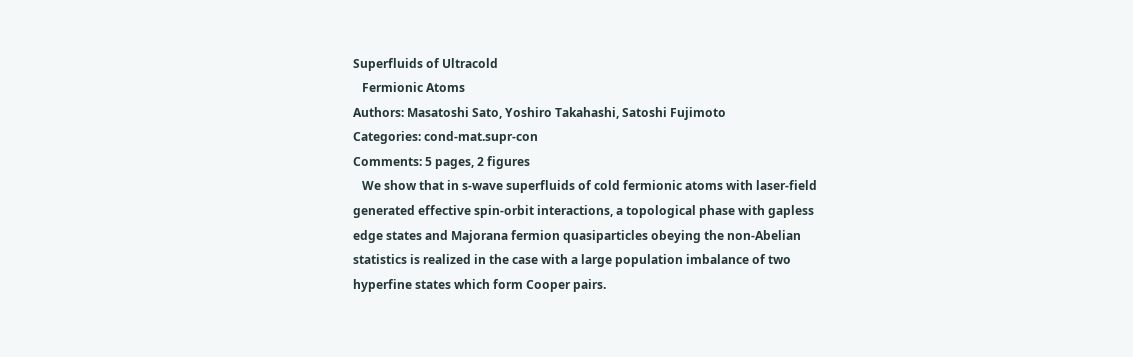Superfluids of Ultracold
   Fermionic Atoms
Authors: Masatoshi Sato, Yoshiro Takahashi, Satoshi Fujimoto
Categories: cond-mat.supr-con
Comments: 5 pages, 2 figures
   We show that in s-wave superfluids of cold fermionic atoms with laser-field
generated effective spin-orbit interactions, a topological phase with gapless
edge states and Majorana fermion quasiparticles obeying the non-Abelian
statistics is realized in the case with a large population imbalance of two
hyperfine states which form Cooper pairs.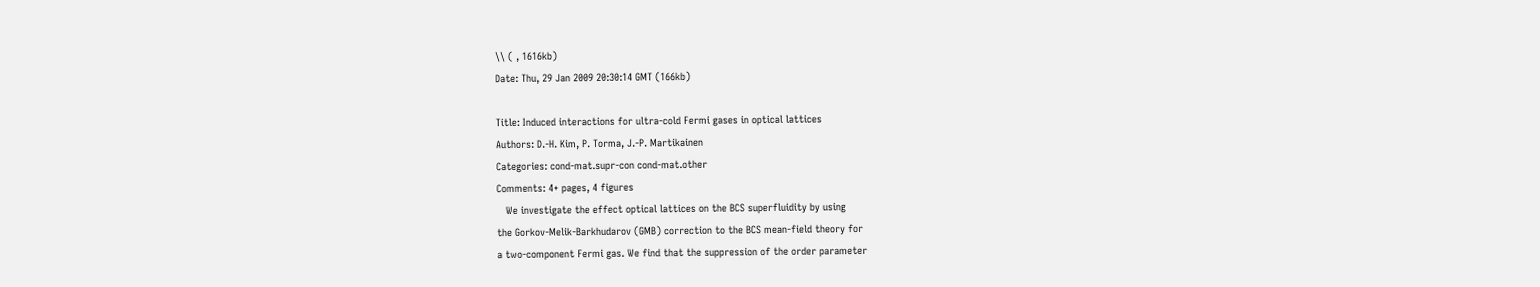\\ ( , 1616kb)
Date: Thu, 29 Jan 2009 20:30:14 GMT (166kb)

Title: Induced interactions for ultra-cold Fermi gases in optical lattices
Authors: D.-H. Kim, P. Torma, J.-P. Martikainen
Categories: cond-mat.supr-con cond-mat.other
Comments: 4+ pages, 4 figures
   We investigate the effect optical lattices on the BCS superfluidity by using
the Gorkov-Melik-Barkhudarov (GMB) correction to the BCS mean-field theory for
a two-component Fermi gas. We find that the suppression of the order parameter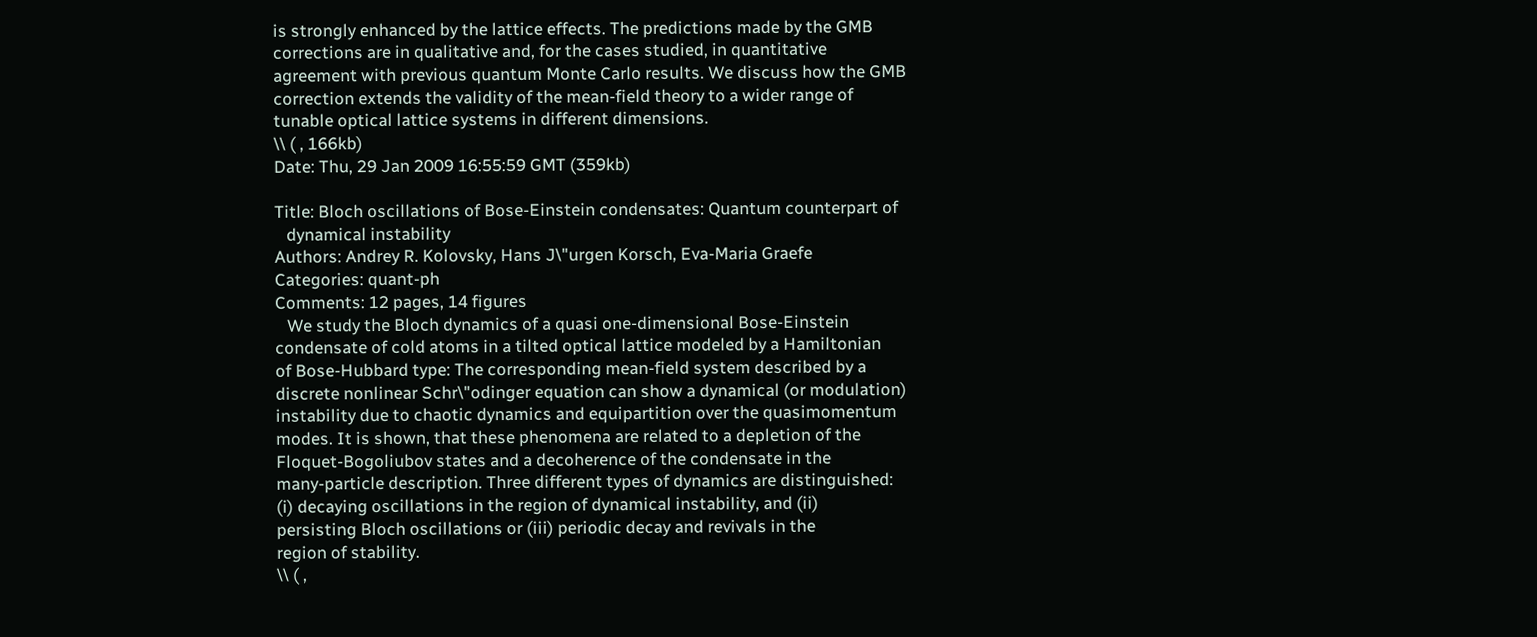is strongly enhanced by the lattice effects. The predictions made by the GMB
corrections are in qualitative and, for the cases studied, in quantitative
agreement with previous quantum Monte Carlo results. We discuss how the GMB
correction extends the validity of the mean-field theory to a wider range of
tunable optical lattice systems in different dimensions.
\\ ( , 166kb)
Date: Thu, 29 Jan 2009 16:55:59 GMT (359kb)

Title: Bloch oscillations of Bose-Einstein condensates: Quantum counterpart of
   dynamical instability
Authors: Andrey R. Kolovsky, Hans J\"urgen Korsch, Eva-Maria Graefe
Categories: quant-ph
Comments: 12 pages, 14 figures
   We study the Bloch dynamics of a quasi one-dimensional Bose-Einstein
condensate of cold atoms in a tilted optical lattice modeled by a Hamiltonian
of Bose-Hubbard type: The corresponding mean-field system described by a
discrete nonlinear Schr\"odinger equation can show a dynamical (or modulation)
instability due to chaotic dynamics and equipartition over the quasimomentum
modes. It is shown, that these phenomena are related to a depletion of the
Floquet-Bogoliubov states and a decoherence of the condensate in the
many-particle description. Three different types of dynamics are distinguished:
(i) decaying oscillations in the region of dynamical instability, and (ii)
persisting Bloch oscillations or (iii) periodic decay and revivals in the
region of stability.
\\ ( ,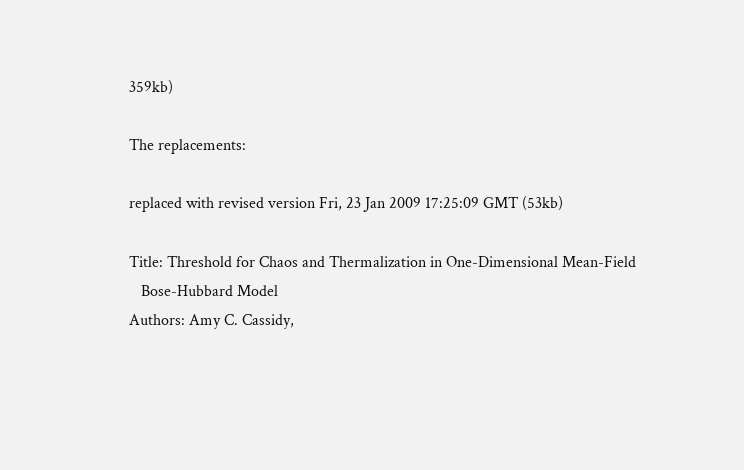359kb)

The replacements:

replaced with revised version Fri, 23 Jan 2009 17:25:09 GMT (53kb)

Title: Threshold for Chaos and Thermalization in One-Dimensional Mean-Field
   Bose-Hubbard Model
Authors: Amy C. Cassidy,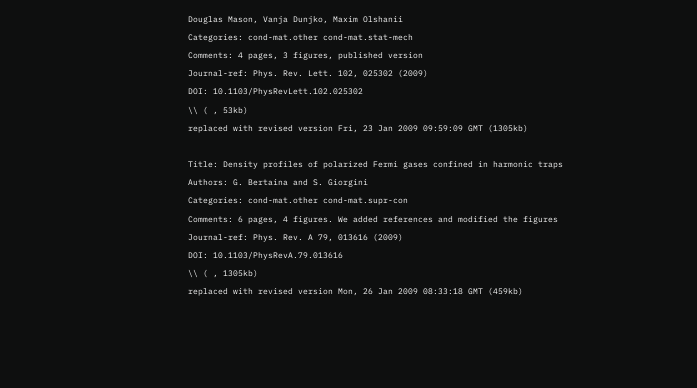Douglas Mason, Vanja Dunjko, Maxim Olshanii
Categories: cond-mat.other cond-mat.stat-mech
Comments: 4 pages, 3 figures, published version
Journal-ref: Phys. Rev. Lett. 102, 025302 (2009)
DOI: 10.1103/PhysRevLett.102.025302
\\ ( , 53kb)
replaced with revised version Fri, 23 Jan 2009 09:59:09 GMT (1305kb)

Title: Density profiles of polarized Fermi gases confined in harmonic traps
Authors: G. Bertaina and S. Giorgini
Categories: cond-mat.other cond-mat.supr-con
Comments: 6 pages, 4 figures. We added references and modified the figures
Journal-ref: Phys. Rev. A 79, 013616 (2009)
DOI: 10.1103/PhysRevA.79.013616
\\ ( , 1305kb)
replaced with revised version Mon, 26 Jan 2009 08:33:18 GMT (459kb)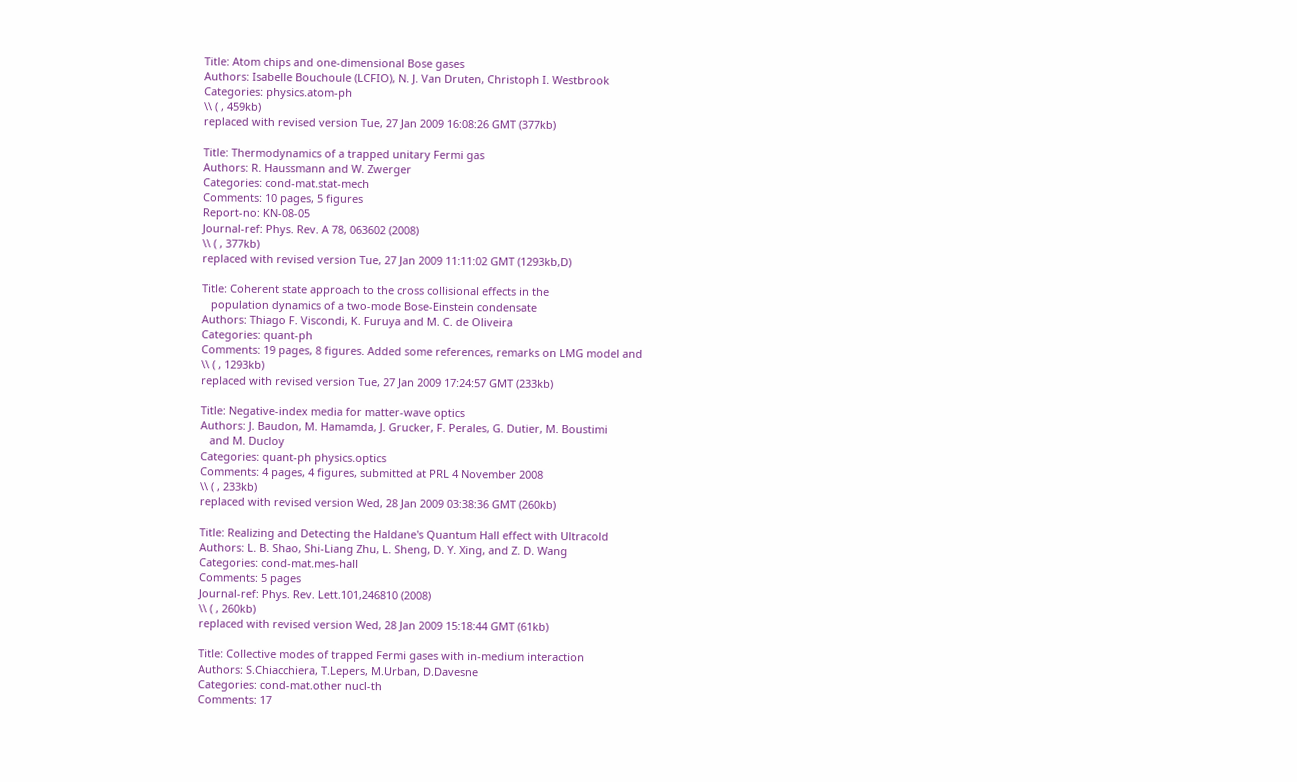Title: Atom chips and one-dimensional Bose gases
Authors: Isabelle Bouchoule (LCFIO), N. J. Van Druten, Christoph I. Westbrook
Categories: physics.atom-ph
\\ ( , 459kb)
replaced with revised version Tue, 27 Jan 2009 16:08:26 GMT (377kb)

Title: Thermodynamics of a trapped unitary Fermi gas
Authors: R. Haussmann and W. Zwerger
Categories: cond-mat.stat-mech
Comments: 10 pages, 5 figures
Report-no: KN-08-05
Journal-ref: Phys. Rev. A 78, 063602 (2008)
\\ ( , 377kb)
replaced with revised version Tue, 27 Jan 2009 11:11:02 GMT (1293kb,D)

Title: Coherent state approach to the cross collisional effects in the
   population dynamics of a two-mode Bose-Einstein condensate
Authors: Thiago F. Viscondi, K. Furuya and M. C. de Oliveira
Categories: quant-ph
Comments: 19 pages, 8 figures. Added some references, remarks on LMG model and
\\ ( , 1293kb)
replaced with revised version Tue, 27 Jan 2009 17:24:57 GMT (233kb)

Title: Negative-index media for matter-wave optics
Authors: J. Baudon, M. Hamamda, J. Grucker, F. Perales, G. Dutier, M. Boustimi
   and M. Ducloy
Categories: quant-ph physics.optics
Comments: 4 pages, 4 figures, submitted at PRL 4 November 2008
\\ ( , 233kb)
replaced with revised version Wed, 28 Jan 2009 03:38:36 GMT (260kb)

Title: Realizing and Detecting the Haldane's Quantum Hall effect with Ultracold
Authors: L. B. Shao, Shi-Liang Zhu, L. Sheng, D. Y. Xing, and Z. D. Wang
Categories: cond-mat.mes-hall
Comments: 5 pages
Journal-ref: Phys. Rev. Lett.101,246810 (2008)
\\ ( , 260kb)
replaced with revised version Wed, 28 Jan 2009 15:18:44 GMT (61kb)

Title: Collective modes of trapped Fermi gases with in-medium interaction
Authors: S.Chiacchiera, T.Lepers, M.Urban, D.Davesne
Categories: cond-mat.other nucl-th
Comments: 17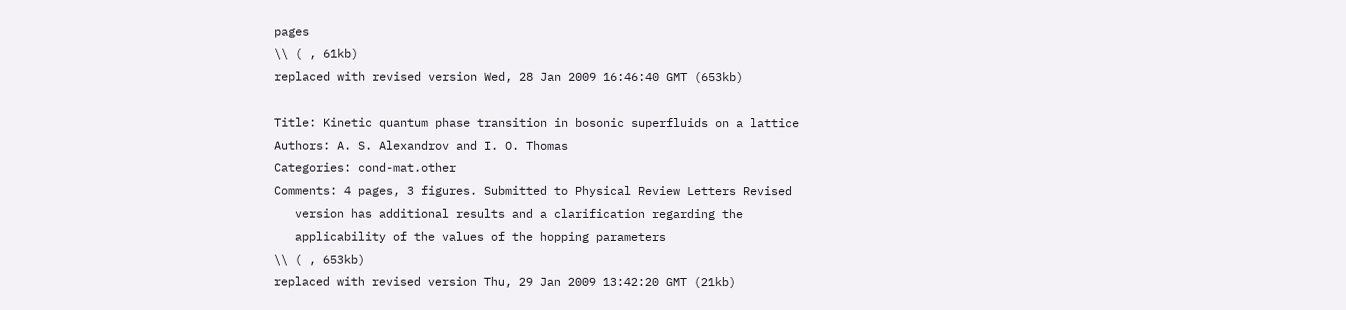pages
\\ ( , 61kb)
replaced with revised version Wed, 28 Jan 2009 16:46:40 GMT (653kb)

Title: Kinetic quantum phase transition in bosonic superfluids on a lattice
Authors: A. S. Alexandrov and I. O. Thomas
Categories: cond-mat.other
Comments: 4 pages, 3 figures. Submitted to Physical Review Letters Revised
   version has additional results and a clarification regarding the
   applicability of the values of the hopping parameters
\\ ( , 653kb)
replaced with revised version Thu, 29 Jan 2009 13:42:20 GMT (21kb)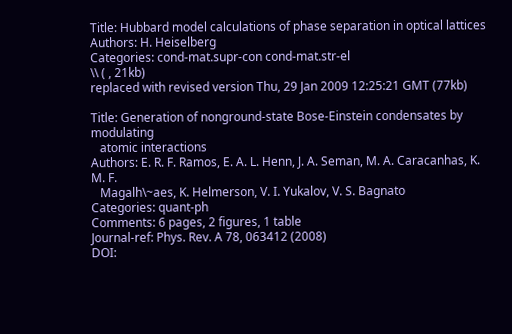Title: Hubbard model calculations of phase separation in optical lattices
Authors: H. Heiselberg
Categories: cond-mat.supr-con cond-mat.str-el
\\ ( , 21kb)
replaced with revised version Thu, 29 Jan 2009 12:25:21 GMT (77kb)

Title: Generation of nonground-state Bose-Einstein condensates by modulating
   atomic interactions
Authors: E. R. F. Ramos, E. A. L. Henn, J. A. Seman, M. A. Caracanhas, K. M. F.
   Magalh\~aes, K. Helmerson, V. I. Yukalov, V. S. Bagnato
Categories: quant-ph
Comments: 6 pages, 2 figures, 1 table
Journal-ref: Phys. Rev. A 78, 063412 (2008)
DOI: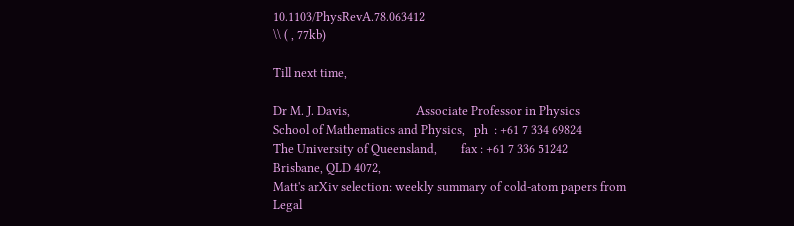10.1103/PhysRevA.78.063412
\\ ( , 77kb)

Till next time,

Dr M. J. Davis,                      Associate Professor in Physics
School of Mathematics and Physics,   ph  : +61 7 334 69824
The University of Queensland,        fax : +61 7 336 51242
Brisbane, QLD 4072,
Matt's arXiv selection: weekly summary of cold-atom papers from
Legal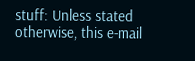stuff: Unless stated otherwise, this e-mail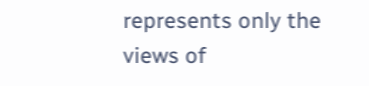represents only the
views of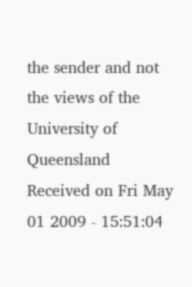the sender and not the views of the University of Queensland
Received on Fri May 01 2009 - 15:51:04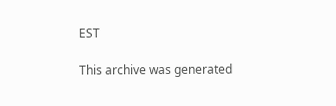EST

This archive was generated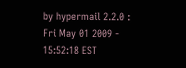by hypermail 2.2.0 : Fri May 01 2009 - 15:52:18 EST